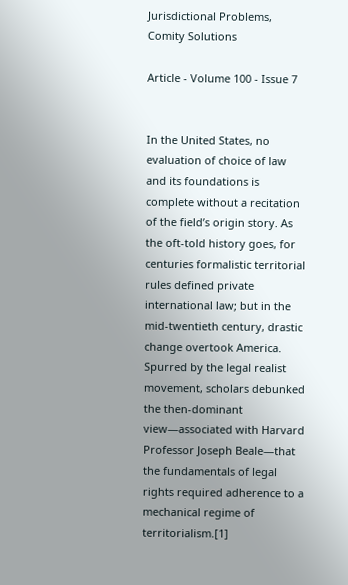Jurisdictional Problems, Comity Solutions

Article - Volume 100 - Issue 7


In the United States, no evaluation of choice of law and its foundations is complete without a recitation of the field’s origin story. As the oft-told history goes, for centuries formalistic territorial rules defined private international law; but in the mid-twentieth century, drastic change overtook America. Spurred by the legal realist movement, scholars debunked the then-dominant view—associated with Harvard Professor Joseph Beale—that the fundamentals of legal rights required adherence to a mechanical regime of territorialism.[1]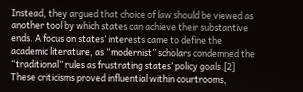Instead, they argued that choice of law should be viewed as another tool by which states can achieve their substantive ends. A focus on states’ interests came to define the academic literature, as “modernist” scholars condemned the “traditional” rules as frustrating states’ policy goals.[2] These criticisms proved influential within courtrooms,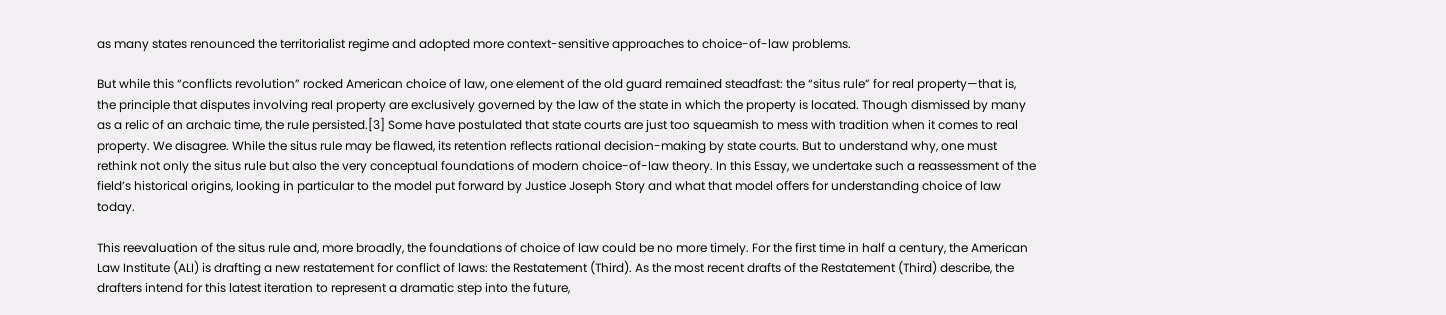as many states renounced the territorialist regime and adopted more context-sensitive approaches to choice-of-law problems.

But while this “conflicts revolution” rocked American choice of law, one element of the old guard remained steadfast: the “situs rule” for real property—that is, the principle that disputes involving real property are exclusively governed by the law of the state in which the property is located. Though dismissed by many as a relic of an archaic time, the rule persisted.[3] Some have postulated that state courts are just too squeamish to mess with tradition when it comes to real property. We disagree. While the situs rule may be flawed, its retention reflects rational decision-making by state courts. But to understand why, one must rethink not only the situs rule but also the very conceptual foundations of modern choice-of-law theory. In this Essay, we undertake such a reassessment of the field’s historical origins, looking in particular to the model put forward by Justice Joseph Story and what that model offers for understanding choice of law today.

This reevaluation of the situs rule and, more broadly, the foundations of choice of law could be no more timely. For the first time in half a century, the American Law Institute (ALI) is drafting a new restatement for conflict of laws: the Restatement (Third). As the most recent drafts of the Restatement (Third) describe, the drafters intend for this latest iteration to represent a dramatic step into the future,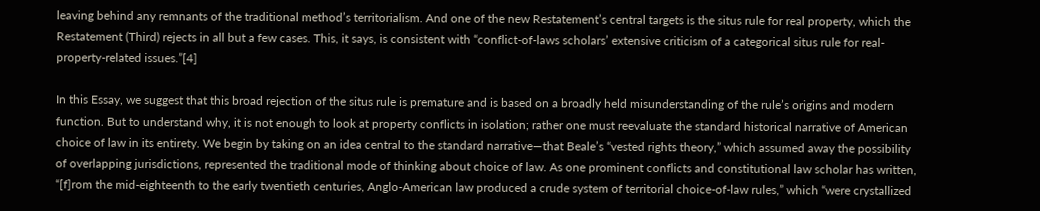leaving behind any remnants of the traditional method’s territorialism. And one of the new Restatement’s central targets is the situs rule for real property, which the Restatement (Third) rejects in all but a few cases. This, it says, is consistent with “conflict-of-laws scholars’ extensive criticism of a categorical situs rule for real-property-related issues.”[4]

In this Essay, we suggest that this broad rejection of the situs rule is premature and is based on a broadly held misunderstanding of the rule’s origins and modern function. But to understand why, it is not enough to look at property conflicts in isolation; rather one must reevaluate the standard historical narrative of American choice of law in its entirety. We begin by taking on an idea central to the standard narrative—that Beale’s “vested rights theory,” which assumed away the possibility of overlapping jurisdictions, represented the traditional mode of thinking about choice of law. As one prominent conflicts and constitutional law scholar has written, “[f]rom the mid-eighteenth to the early twentieth centuries, Anglo-American law produced a crude system of territorial choice-of-law rules,” which “were crystallized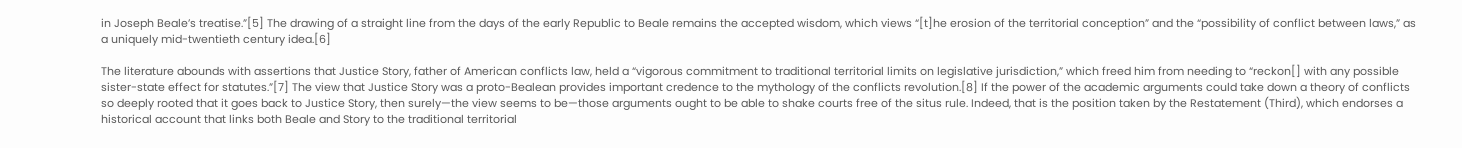in Joseph Beale’s treatise.”[5] The drawing of a straight line from the days of the early Republic to Beale remains the accepted wisdom, which views “[t]he erosion of the territorial conception” and the “possibility of conflict between laws,” as a uniquely mid-twentieth century idea.[6]

The literature abounds with assertions that Justice Story, father of American conflicts law, held a “vigorous commitment to traditional territorial limits on legislative jurisdiction,” which freed him from needing to “reckon[] with any possible sister-state effect for statutes.”[7] The view that Justice Story was a proto-Bealean provides important credence to the mythology of the conflicts revolution.[8] If the power of the academic arguments could take down a theory of conflicts so deeply rooted that it goes back to Justice Story, then surely—the view seems to be—those arguments ought to be able to shake courts free of the situs rule. Indeed, that is the position taken by the Restatement (Third), which endorses a historical account that links both Beale and Story to the traditional territorial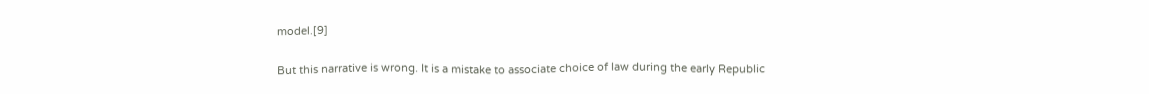model.[9]

But this narrative is wrong. It is a mistake to associate choice of law during the early Republic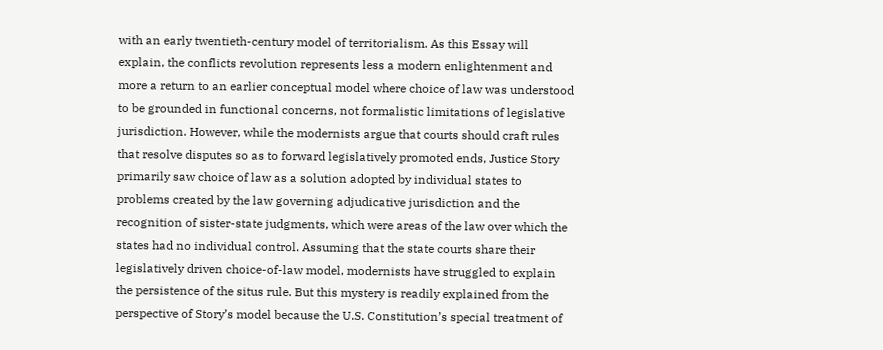with an early twentieth-century model of territorialism. As this Essay will explain, the conflicts revolution represents less a modern enlightenment and more a return to an earlier conceptual model where choice of law was understood to be grounded in functional concerns, not formalistic limitations of legislative jurisdiction. However, while the modernists argue that courts should craft rules that resolve disputes so as to forward legislatively promoted ends, Justice Story primarily saw choice of law as a solution adopted by individual states to problems created by the law governing adjudicative jurisdiction and the recognition of sister-state judgments, which were areas of the law over which the states had no individual control. Assuming that the state courts share their legislatively driven choice-of-law model, modernists have struggled to explain the persistence of the situs rule. But this mystery is readily explained from the perspective of Story’s model because the U.S. Constitution’s special treatment of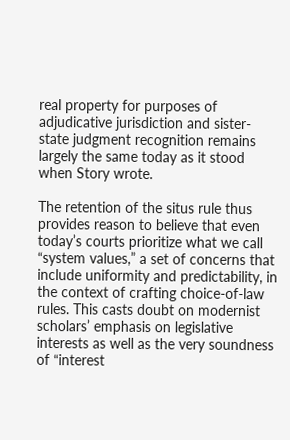real property for purposes of adjudicative jurisdiction and sister-state judgment recognition remains largely the same today as it stood when Story wrote.

The retention of the situs rule thus provides reason to believe that even today’s courts prioritize what we call “system values,” a set of concerns that include uniformity and predictability, in the context of crafting choice-of-law rules. This casts doubt on modernist scholars’ emphasis on legislative interests as well as the very soundness of “interest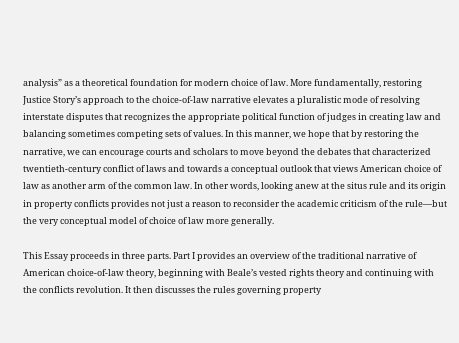analysis” as a theoretical foundation for modern choice of law. More fundamentally, restoring Justice Story’s approach to the choice-of-law narrative elevates a pluralistic mode of resolving interstate disputes that recognizes the appropriate political function of judges in creating law and balancing sometimes competing sets of values. In this manner, we hope that by restoring the narrative, we can encourage courts and scholars to move beyond the debates that characterized twentieth-century conflict of laws and towards a conceptual outlook that views American choice of law as another arm of the common law. In other words, looking anew at the situs rule and its origin in property conflicts provides not just a reason to reconsider the academic criticism of the rule—but the very conceptual model of choice of law more generally.

This Essay proceeds in three parts. Part I provides an overview of the traditional narrative of American choice-of-law theory, beginning with Beale’s vested rights theory and continuing with the conflicts revolution. It then discusses the rules governing property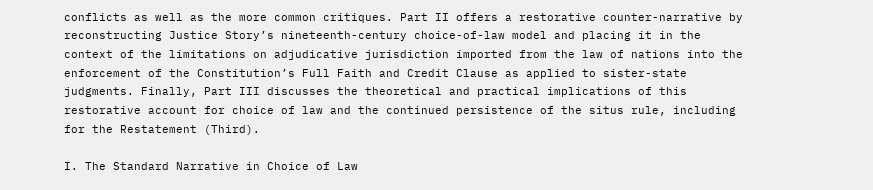conflicts as well as the more common critiques. Part II offers a restorative counter-narrative by reconstructing Justice Story’s nineteenth-century choice-of-law model and placing it in the context of the limitations on adjudicative jurisdiction imported from the law of nations into the enforcement of the Constitution’s Full Faith and Credit Clause as applied to sister-state judgments. Finally, Part III discusses the theoretical and practical implications of this restorative account for choice of law and the continued persistence of the situs rule, including for the Restatement (Third).

I. The Standard Narrative in Choice of Law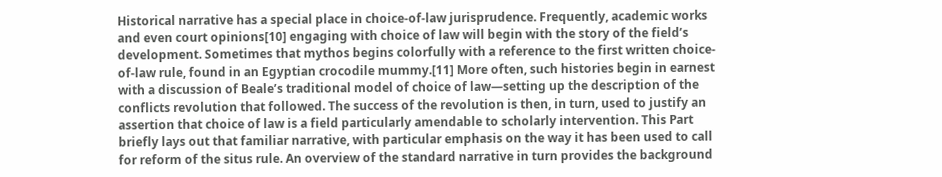Historical narrative has a special place in choice-of-law jurisprudence. Frequently, academic works and even court opinions[10] engaging with choice of law will begin with the story of the field’s development. Sometimes that mythos begins colorfully with a reference to the first written choice-of-law rule, found in an Egyptian crocodile mummy.[11] More often, such histories begin in earnest with a discussion of Beale’s traditional model of choice of law—setting up the description of the conflicts revolution that followed. The success of the revolution is then, in turn, used to justify an assertion that choice of law is a field particularly amendable to scholarly intervention. This Part briefly lays out that familiar narrative, with particular emphasis on the way it has been used to call for reform of the situs rule. An overview of the standard narrative in turn provides the background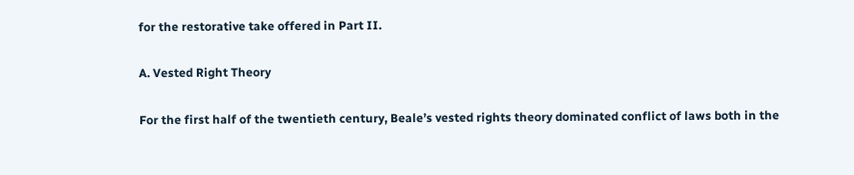for the restorative take offered in Part II.

A. Vested Right Theory

For the first half of the twentieth century, Beale’s vested rights theory dominated conflict of laws both in the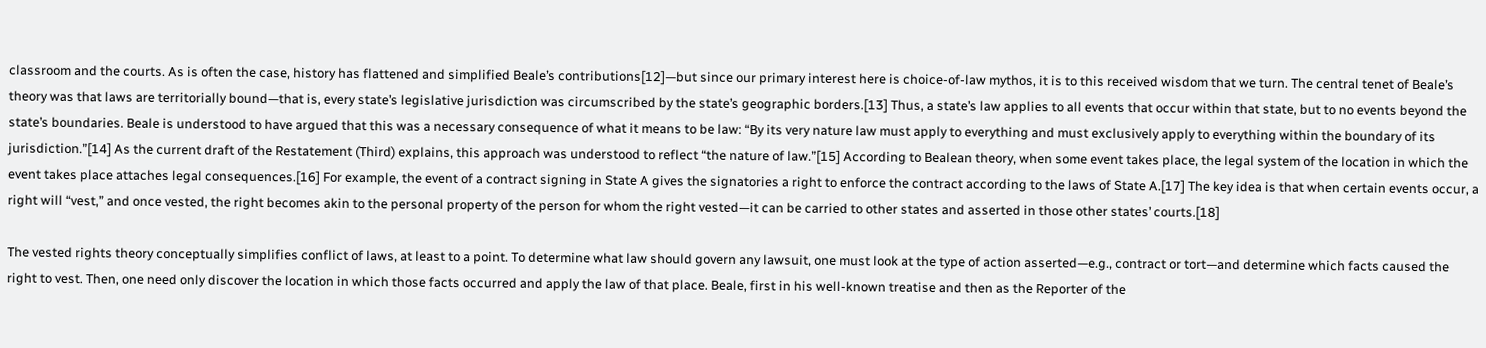classroom and the courts. As is often the case, history has flattened and simplified Beale’s contributions[12]—but since our primary interest here is choice-of-law mythos, it is to this received wisdom that we turn. The central tenet of Beale’s theory was that laws are territorially bound—that is, every state’s legislative jurisdiction was circumscribed by the state’s geographic borders.[13] Thus, a state’s law applies to all events that occur within that state, but to no events beyond the state’s boundaries. Beale is understood to have argued that this was a necessary consequence of what it means to be law: “By its very nature law must apply to everything and must exclusively apply to everything within the boundary of its jurisdiction.”[14] As the current draft of the Restatement (Third) explains, this approach was understood to reflect “the nature of law.”[15] According to Bealean theory, when some event takes place, the legal system of the location in which the event takes place attaches legal consequences.[16] For example, the event of a contract signing in State A gives the signatories a right to enforce the contract according to the laws of State A.[17] The key idea is that when certain events occur, a right will “vest,” and once vested, the right becomes akin to the personal property of the person for whom the right vested—it can be carried to other states and asserted in those other states’ courts.[18]

The vested rights theory conceptually simplifies conflict of laws, at least to a point. To determine what law should govern any lawsuit, one must look at the type of action asserted—e.g., contract or tort—and determine which facts caused the right to vest. Then, one need only discover the location in which those facts occurred and apply the law of that place. Beale, first in his well-known treatise and then as the Reporter of the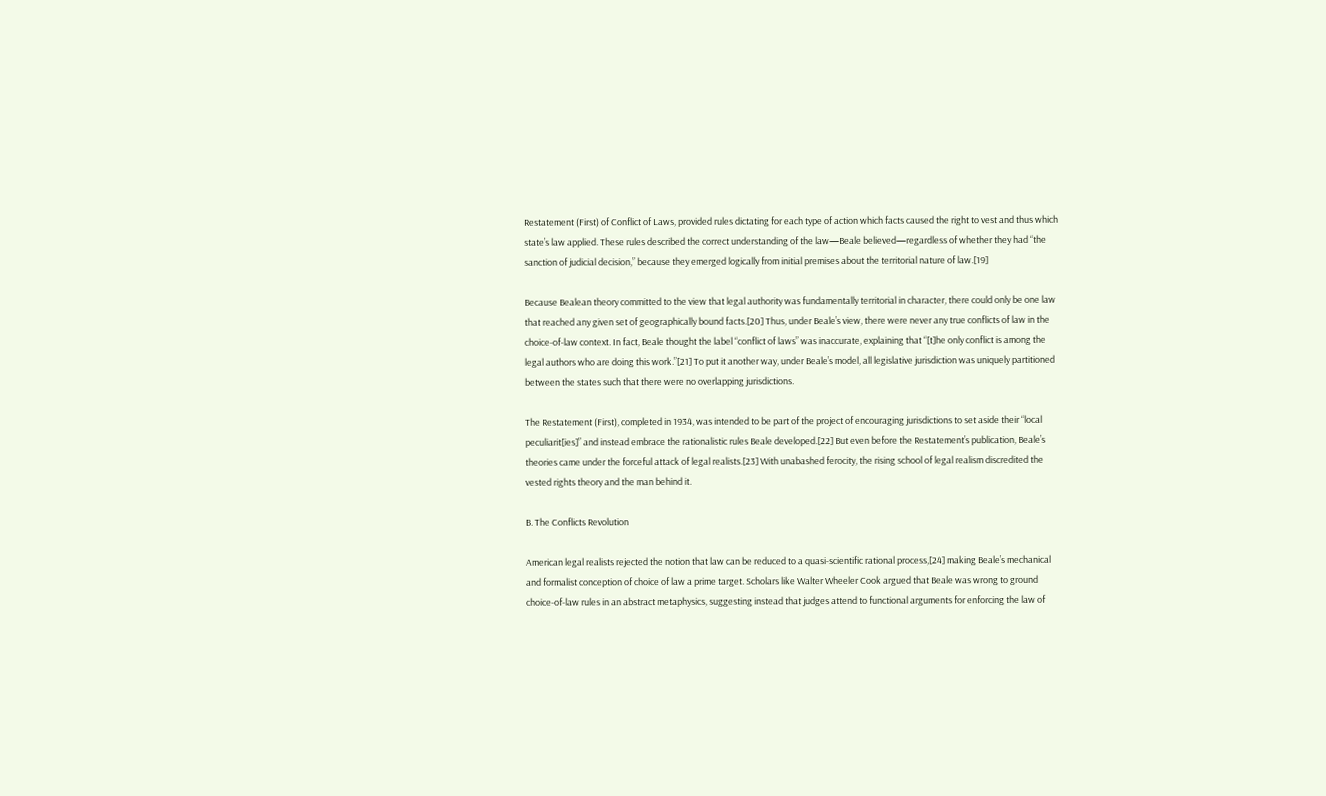Restatement (First) of Conflict of Laws, provided rules dictating for each type of action which facts caused the right to vest and thus which state’s law applied. These rules described the correct understanding of the law—Beale believed—regardless of whether they had “the sanction of judicial decision,” because they emerged logically from initial premises about the territorial nature of law.[19]

Because Bealean theory committed to the view that legal authority was fundamentally territorial in character, there could only be one law that reached any given set of geographically bound facts.[20] Thus, under Beale’s view, there were never any true conflicts of law in the choice-of-law context. In fact, Beale thought the label “conflict of laws” was inaccurate, explaining that “[t]he only conflict is among the legal authors who are doing this work.”[21] To put it another way, under Beale’s model, all legislative jurisdiction was uniquely partitioned between the states such that there were no overlapping jurisdictions.

The Restatement (First), completed in 1934, was intended to be part of the project of encouraging jurisdictions to set aside their “local peculiarit[ies]” and instead embrace the rationalistic rules Beale developed.[22] But even before the Restatement’s publication, Beale’s theories came under the forceful attack of legal realists.[23] With unabashed ferocity, the rising school of legal realism discredited the vested rights theory and the man behind it.

B. The Conflicts Revolution

American legal realists rejected the notion that law can be reduced to a quasi-scientific rational process,[24] making Beale’s mechanical and formalist conception of choice of law a prime target. Scholars like Walter Wheeler Cook argued that Beale was wrong to ground choice-of-law rules in an abstract metaphysics, suggesting instead that judges attend to functional arguments for enforcing the law of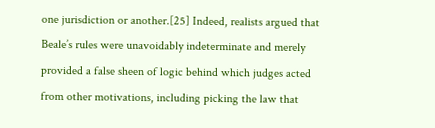one jurisdiction or another.[25] Indeed, realists argued that Beale’s rules were unavoidably indeterminate and merely provided a false sheen of logic behind which judges acted from other motivations, including picking the law that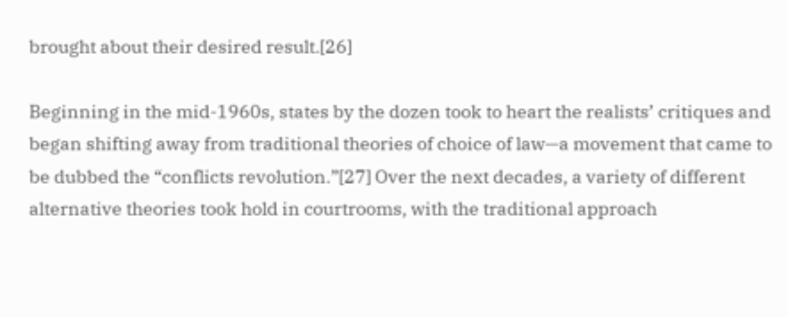brought about their desired result.[26]

Beginning in the mid-1960s, states by the dozen took to heart the realists’ critiques and began shifting away from traditional theories of choice of law—a movement that came to be dubbed the “conflicts revolution.”[27] Over the next decades, a variety of different alternative theories took hold in courtrooms, with the traditional approach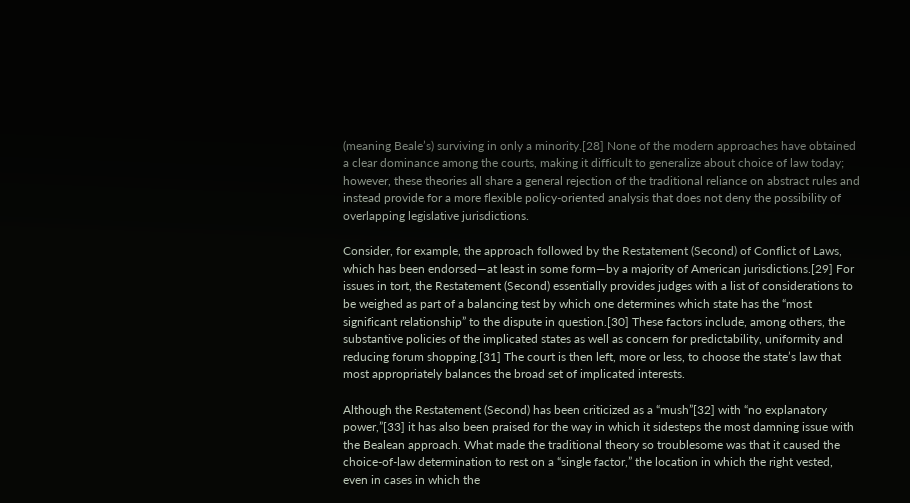(meaning Beale’s) surviving in only a minority.[28] None of the modern approaches have obtained a clear dominance among the courts, making it difficult to generalize about choice of law today; however, these theories all share a general rejection of the traditional reliance on abstract rules and instead provide for a more flexible policy-oriented analysis that does not deny the possibility of overlapping legislative jurisdictions.

Consider, for example, the approach followed by the Restatement (Second) of Conflict of Laws, which has been endorsed—at least in some form—by a majority of American jurisdictions.[29] For issues in tort, the Restatement (Second) essentially provides judges with a list of considerations to be weighed as part of a balancing test by which one determines which state has the “most significant relationship” to the dispute in question.[30] These factors include, among others, the substantive policies of the implicated states as well as concern for predictability, uniformity and reducing forum shopping.[31] The court is then left, more or less, to choose the state’s law that most appropriately balances the broad set of implicated interests.

Although the Restatement (Second) has been criticized as a “mush”[32] with “no explanatory power,”[33] it has also been praised for the way in which it sidesteps the most damning issue with the Bealean approach. What made the traditional theory so troublesome was that it caused the choice-of-law determination to rest on a “single factor,” the location in which the right vested, even in cases in which the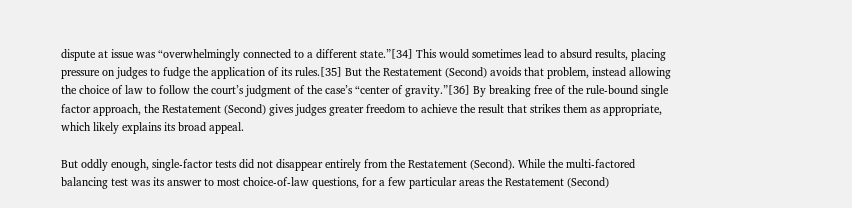dispute at issue was “overwhelmingly connected to a different state.”[34] This would sometimes lead to absurd results, placing pressure on judges to fudge the application of its rules.[35] But the Restatement (Second) avoids that problem, instead allowing the choice of law to follow the court’s judgment of the case’s “center of gravity.”[36] By breaking free of the rule-bound single factor approach, the Restatement (Second) gives judges greater freedom to achieve the result that strikes them as appropriate, which likely explains its broad appeal.

But oddly enough, single-factor tests did not disappear entirely from the Restatement (Second). While the multi-factored balancing test was its answer to most choice-of-law questions, for a few particular areas the Restatement (Second)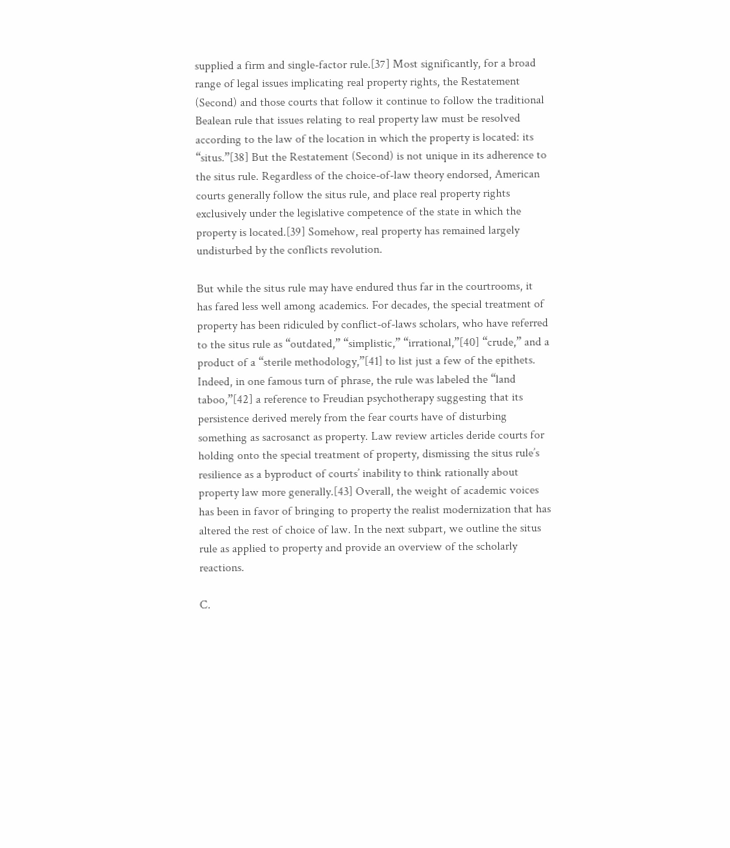supplied a firm and single-factor rule.[37] Most significantly, for a broad range of legal issues implicating real property rights, the Restatement (Second) and those courts that follow it continue to follow the traditional Bealean rule that issues relating to real property law must be resolved according to the law of the location in which the property is located: its “situs.”[38] But the Restatement (Second) is not unique in its adherence to the situs rule. Regardless of the choice-of-law theory endorsed, American courts generally follow the situs rule, and place real property rights exclusively under the legislative competence of the state in which the property is located.[39] Somehow, real property has remained largely undisturbed by the conflicts revolution.

But while the situs rule may have endured thus far in the courtrooms, it has fared less well among academics. For decades, the special treatment of property has been ridiculed by conflict-of-laws scholars, who have referred to the situs rule as “outdated,” “simplistic,” “irrational,”[40] “crude,” and a product of a “sterile methodology,”[41] to list just a few of the epithets. Indeed, in one famous turn of phrase, the rule was labeled the “land taboo,”[42] a reference to Freudian psychotherapy suggesting that its persistence derived merely from the fear courts have of disturbing something as sacrosanct as property. Law review articles deride courts for holding onto the special treatment of property, dismissing the situs rule’s resilience as a byproduct of courts’ inability to think rationally about property law more generally.[43] Overall, the weight of academic voices has been in favor of bringing to property the realist modernization that has altered the rest of choice of law. In the next subpart, we outline the situs rule as applied to property and provide an overview of the scholarly reactions.

C.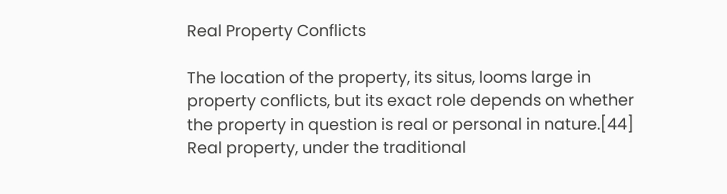Real Property Conflicts

The location of the property, its situs, looms large in property conflicts, but its exact role depends on whether the property in question is real or personal in nature.[44] Real property, under the traditional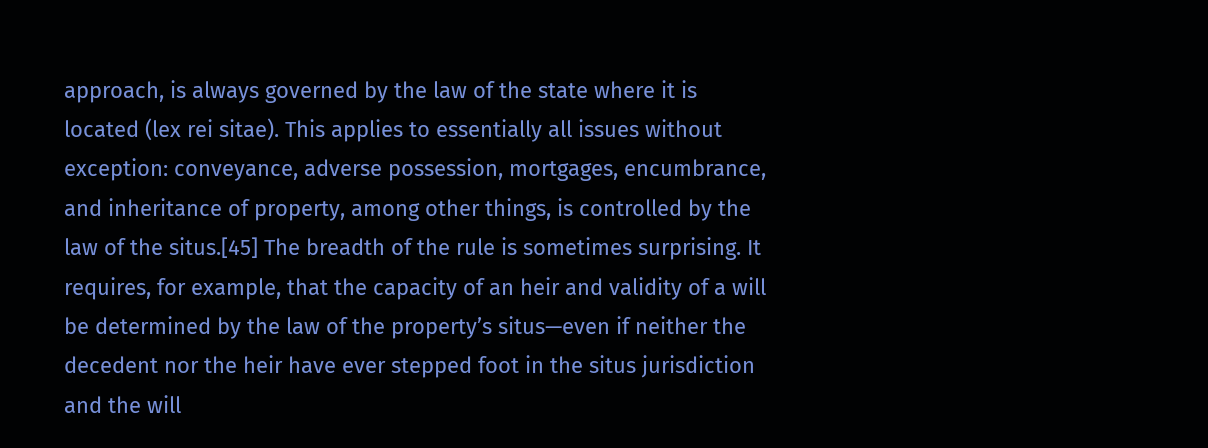approach, is always governed by the law of the state where it is located (lex rei sitae). This applies to essentially all issues without exception: conveyance, adverse possession, mortgages, encumbrance, and inheritance of property, among other things, is controlled by the law of the situs.[45] The breadth of the rule is sometimes surprising. It requires, for example, that the capacity of an heir and validity of a will be determined by the law of the property’s situs—even if neither the decedent nor the heir have ever stepped foot in the situs jurisdiction and the will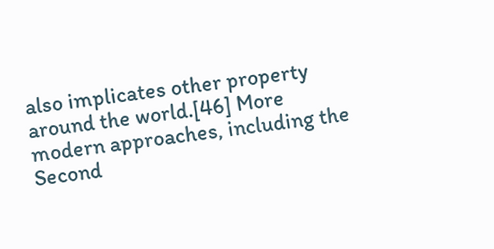also implicates other property around the world.[46] More modern approaches, including the Second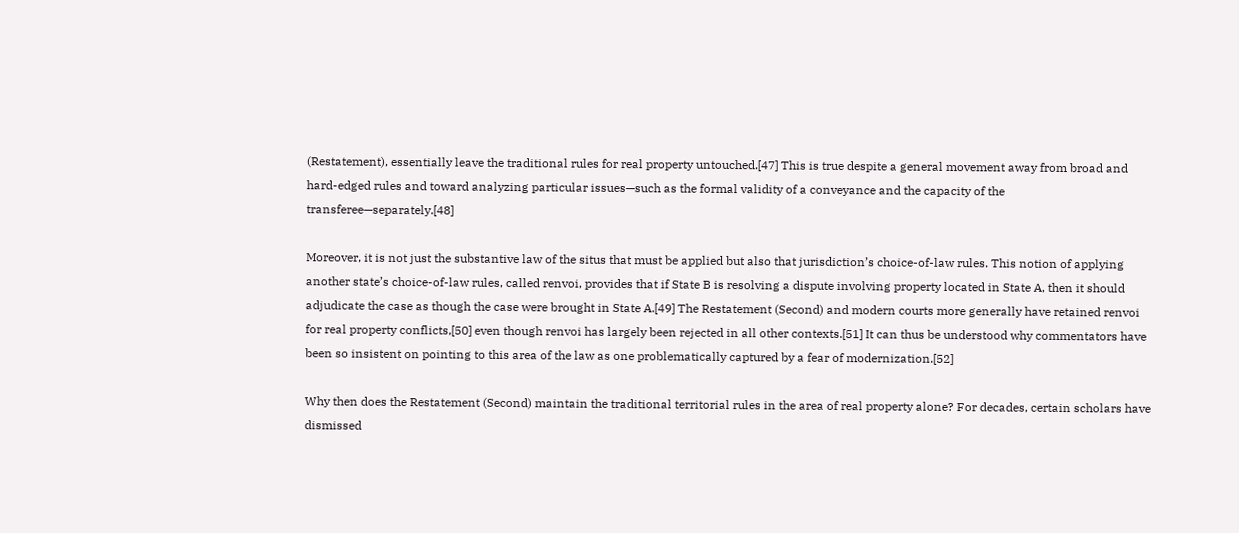(Restatement), essentially leave the traditional rules for real property untouched.[47] This is true despite a general movement away from broad and hard-edged rules and toward analyzing particular issues—such as the formal validity of a conveyance and the capacity of the transferee—separately.[48]

Moreover, it is not just the substantive law of the situs that must be applied but also that jurisdiction’s choice-of-law rules. This notion of applying another state’s choice-of-law rules, called renvoi, provides that if State B is resolving a dispute involving property located in State A, then it should adjudicate the case as though the case were brought in State A.[49] The Restatement (Second) and modern courts more generally have retained renvoi for real property conflicts,[50] even though renvoi has largely been rejected in all other contexts.[51] It can thus be understood why commentators have been so insistent on pointing to this area of the law as one problematically captured by a fear of modernization.[52]

Why then does the Restatement (Second) maintain the traditional territorial rules in the area of real property alone? For decades, certain scholars have dismissed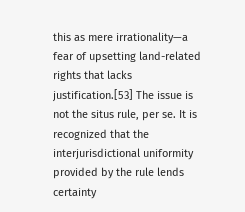this as mere irrationality—a fear of upsetting land-related rights that lacks justification.[53] The issue is not the situs rule, per se. It is recognized that the interjurisdictional uniformity provided by the rule lends certainty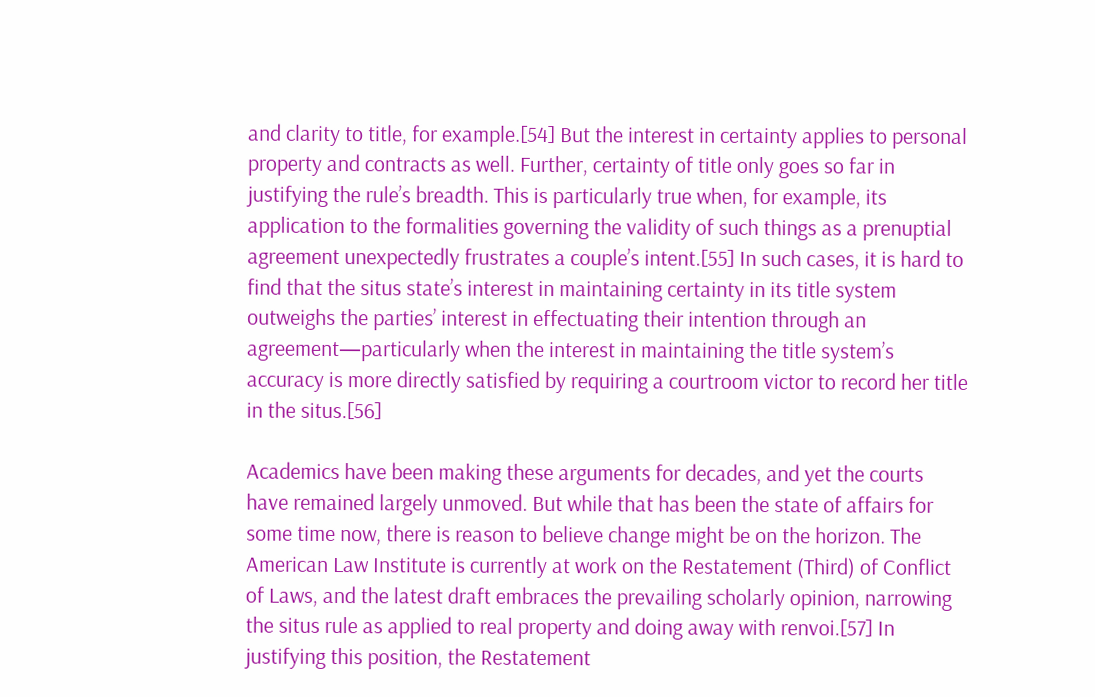and clarity to title, for example.[54] But the interest in certainty applies to personal property and contracts as well. Further, certainty of title only goes so far in justifying the rule’s breadth. This is particularly true when, for example, its application to the formalities governing the validity of such things as a prenuptial agreement unexpectedly frustrates a couple’s intent.[55] In such cases, it is hard to find that the situs state’s interest in maintaining certainty in its title system outweighs the parties’ interest in effectuating their intention through an agreement—particularly when the interest in maintaining the title system’s accuracy is more directly satisfied by requiring a courtroom victor to record her title in the situs.[56]

Academics have been making these arguments for decades, and yet the courts have remained largely unmoved. But while that has been the state of affairs for some time now, there is reason to believe change might be on the horizon. The American Law Institute is currently at work on the Restatement (Third) of Conflict of Laws, and the latest draft embraces the prevailing scholarly opinion, narrowing the situs rule as applied to real property and doing away with renvoi.[57] In justifying this position, the Restatement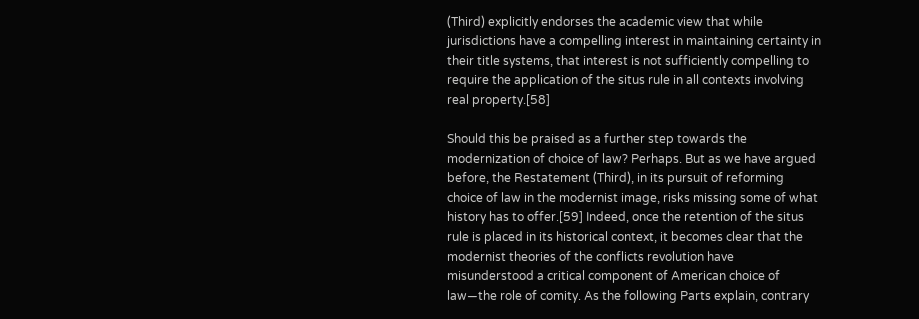(Third) explicitly endorses the academic view that while jurisdictions have a compelling interest in maintaining certainty in their title systems, that interest is not sufficiently compelling to require the application of the situs rule in all contexts involving real property.[58]

Should this be praised as a further step towards the modernization of choice of law? Perhaps. But as we have argued before, the Restatement (Third), in its pursuit of reforming choice of law in the modernist image, risks missing some of what history has to offer.[59] Indeed, once the retention of the situs rule is placed in its historical context, it becomes clear that the modernist theories of the conflicts revolution have misunderstood a critical component of American choice of law—the role of comity. As the following Parts explain, contrary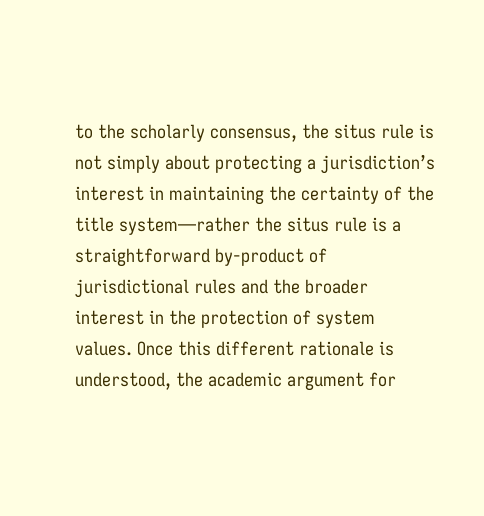to the scholarly consensus, the situs rule is not simply about protecting a jurisdiction’s interest in maintaining the certainty of the title system—rather the situs rule is a straightforward by-product of jurisdictional rules and the broader interest in the protection of system values. Once this different rationale is understood, the academic argument for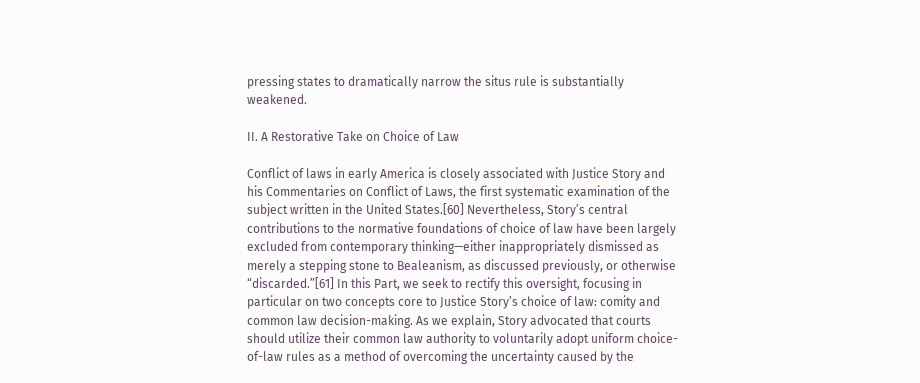pressing states to dramatically narrow the situs rule is substantially weakened.

II. A Restorative Take on Choice of Law

Conflict of laws in early America is closely associated with Justice Story and his Commentaries on Conflict of Laws, the first systematic examination of the subject written in the United States.[60] Nevertheless, Story’s central contributions to the normative foundations of choice of law have been largely excluded from contemporary thinking—either inappropriately dismissed as merely a stepping stone to Bealeanism, as discussed previously, or otherwise “discarded.”[61] In this Part, we seek to rectify this oversight, focusing in particular on two concepts core to Justice Story’s choice of law: comity and common law decision-making. As we explain, Story advocated that courts should utilize their common law authority to voluntarily adopt uniform choice-of-law rules as a method of overcoming the uncertainty caused by the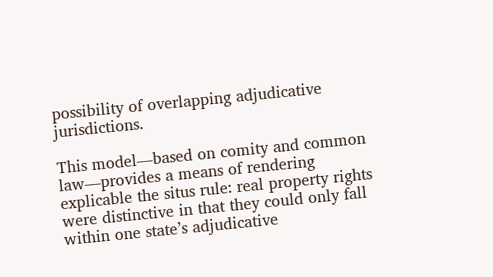possibility of overlapping adjudicative jurisdictions.

This model—based on comity and common law—provides a means of rendering explicable the situs rule: real property rights were distinctive in that they could only fall within one state’s adjudicative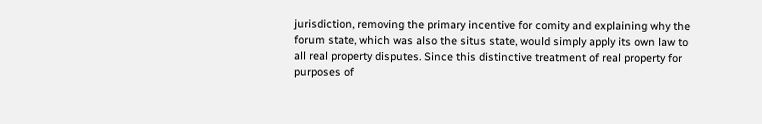jurisdiction, removing the primary incentive for comity and explaining why the forum state, which was also the situs state, would simply apply its own law to all real property disputes. Since this distinctive treatment of real property for purposes of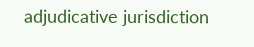adjudicative jurisdiction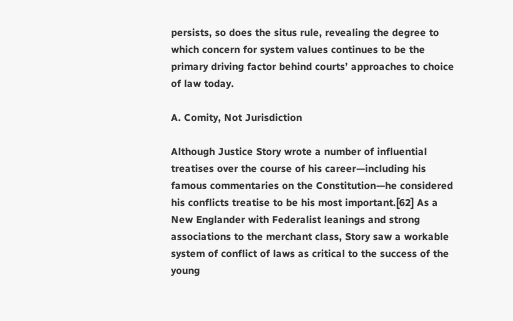persists, so does the situs rule, revealing the degree to which concern for system values continues to be the primary driving factor behind courts’ approaches to choice of law today.

A. Comity, Not Jurisdiction

Although Justice Story wrote a number of influential treatises over the course of his career—including his famous commentaries on the Constitution—he considered his conflicts treatise to be his most important.[62] As a New Englander with Federalist leanings and strong associations to the merchant class, Story saw a workable system of conflict of laws as critical to the success of the young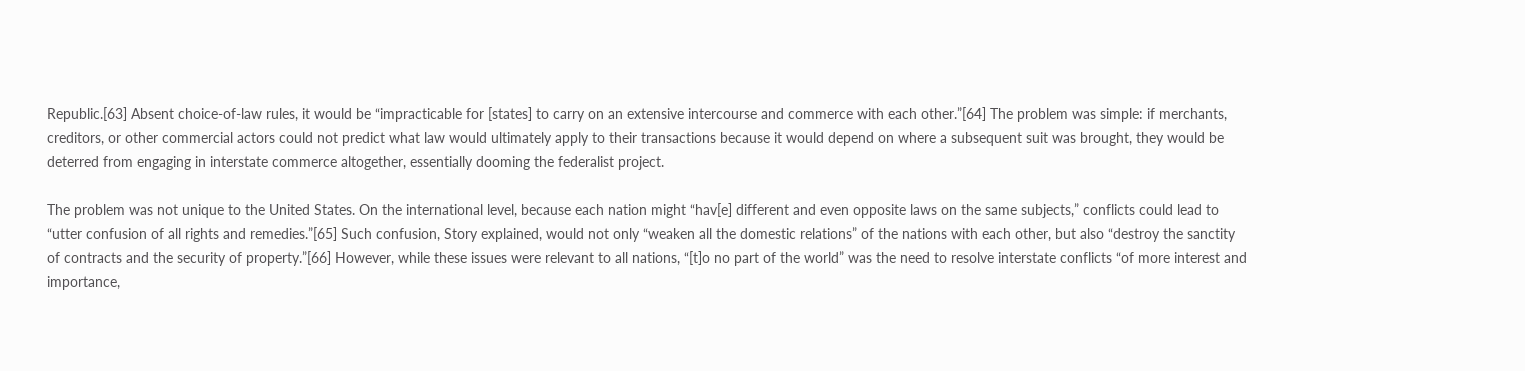Republic.[63] Absent choice-of-law rules, it would be “impracticable for [states] to carry on an extensive intercourse and commerce with each other.”[64] The problem was simple: if merchants, creditors, or other commercial actors could not predict what law would ultimately apply to their transactions because it would depend on where a subsequent suit was brought, they would be deterred from engaging in interstate commerce altogether, essentially dooming the federalist project.

The problem was not unique to the United States. On the international level, because each nation might “hav[e] different and even opposite laws on the same subjects,” conflicts could lead to “utter confusion of all rights and remedies.”[65] Such confusion, Story explained, would not only “weaken all the domestic relations” of the nations with each other, but also “destroy the sanctity of contracts and the security of property.”[66] However, while these issues were relevant to all nations, “[t]o no part of the world” was the need to resolve interstate conflicts “of more interest and importance,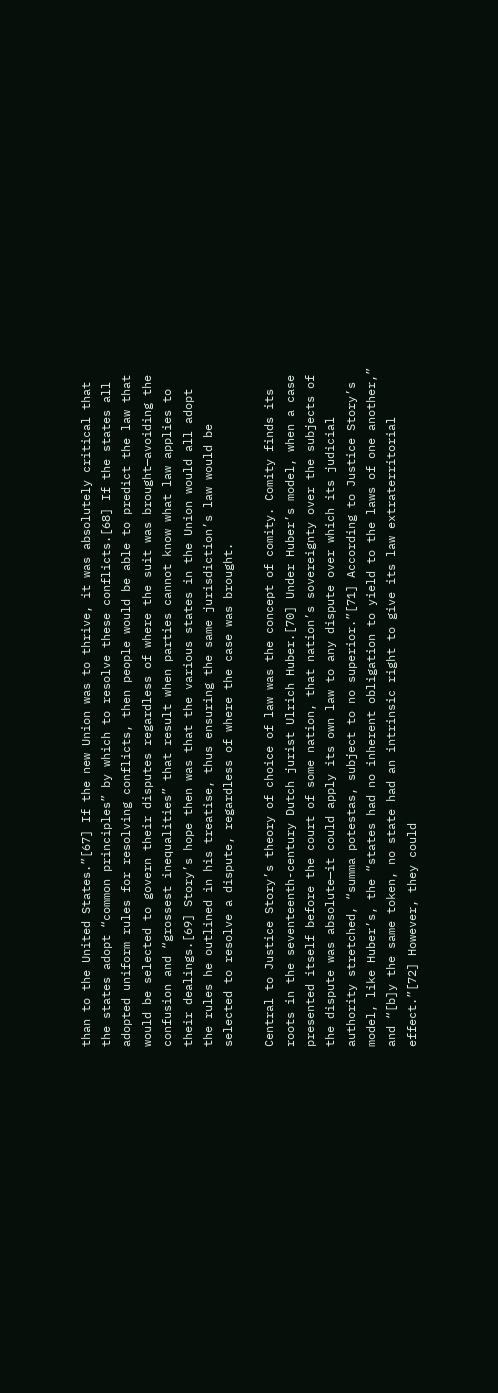than to the United States.”[67] If the new Union was to thrive, it was absolutely critical that the states adopt “common principles” by which to resolve these conflicts.[68] If the states all adopted uniform rules for resolving conflicts, then people would be able to predict the law that would be selected to govern their disputes regardless of where the suit was brought—avoiding the confusion and “grossest inequalities” that result when parties cannot know what law applies to their dealings.[69] Story’s hope then was that the various states in the Union would all adopt the rules he outlined in his treatise, thus ensuring the same jurisdiction’s law would be selected to resolve a dispute, regardless of where the case was brought.

Central to Justice Story’s theory of choice of law was the concept of comity. Comity finds its roots in the seventeenth-century Dutch jurist Ulrich Huber.[70] Under Huber’s model, when a case presented itself before the court of some nation, that nation’s sovereignty over the subjects of the dispute was absolute—it could apply its own law to any dispute over which its judicial authority stretched, “summa potestas, subject to no superior.”[71] According to Justice Story’s model, like Huber’s, the “states had no inherent obligation to yield to the laws of one another,” and “[b]y the same token, no state had an intrinsic right to give its law extraterritorial effect.”[72] However, they could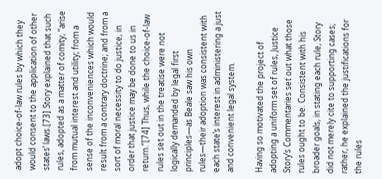adopt choice-of-law rules by which they would consent to the application of other states’ laws.[73] Story explained that such rules, adopted as a matter of comity, “arise from mutual interest and utility; from a sense of the inconveniences which would result from a contrary doctrine; and from a sort of moral necessity to do justice, in order that justice may be done to us in return.”[74] Thus, while the choice-of-law rules set out in the treatise were not logically demanded by legal first principles—as Beale saw his own rules—their adoption was consistent with each state’s interest in administering a just and convenient legal system.

Having so motivated the project of adopting a uniform set of rules, Justice Story’s Commentaries set out what those rules ought to be. Consistent with his broader goals, in stating each rule, Story did not merely cite to supporting cases; rather, he explained the justifications for the rules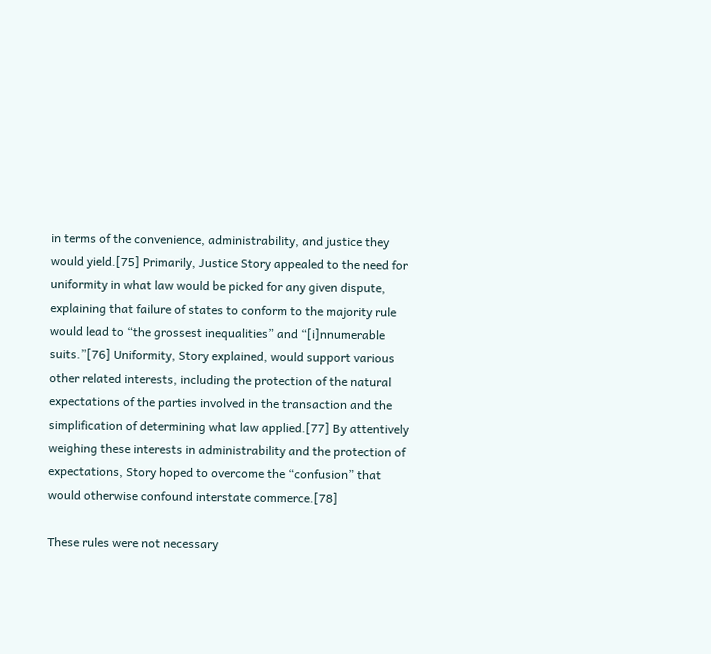in terms of the convenience, administrability, and justice they would yield.[75] Primarily, Justice Story appealed to the need for uniformity in what law would be picked for any given dispute, explaining that failure of states to conform to the majority rule would lead to “the grossest inequalities” and “[i]nnumerable suits.”[76] Uniformity, Story explained, would support various other related interests, including the protection of the natural expectations of the parties involved in the transaction and the simplification of determining what law applied.[77] By attentively weighing these interests in administrability and the protection of expectations, Story hoped to overcome the “confusion” that would otherwise confound interstate commerce.[78]

These rules were not necessary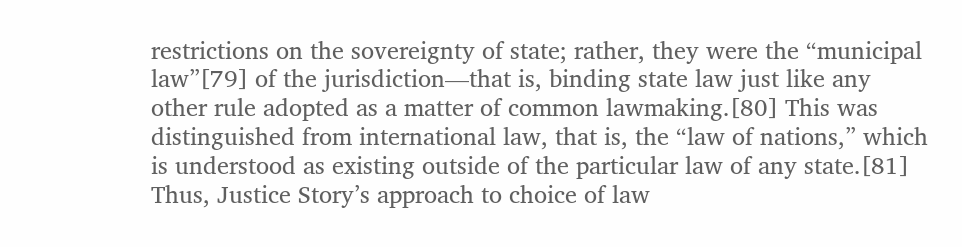restrictions on the sovereignty of state; rather, they were the “municipal law”[79] of the jurisdiction—that is, binding state law just like any other rule adopted as a matter of common lawmaking.[80] This was distinguished from international law, that is, the “law of nations,” which is understood as existing outside of the particular law of any state.[81] Thus, Justice Story’s approach to choice of law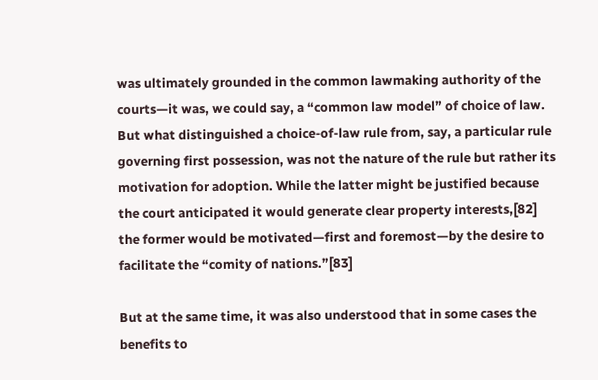was ultimately grounded in the common lawmaking authority of the courts—it was, we could say, a “common law model” of choice of law. But what distinguished a choice-of-law rule from, say, a particular rule governing first possession, was not the nature of the rule but rather its motivation for adoption. While the latter might be justified because the court anticipated it would generate clear property interests,[82] the former would be motivated—first and foremost—by the desire to facilitate the “comity of nations.”[83]

But at the same time, it was also understood that in some cases the benefits to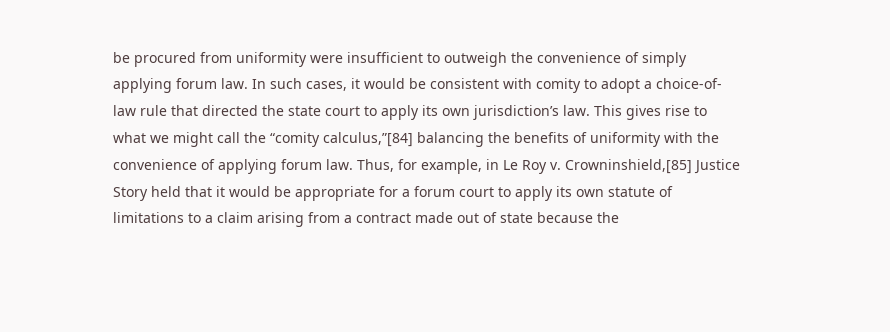be procured from uniformity were insufficient to outweigh the convenience of simply applying forum law. In such cases, it would be consistent with comity to adopt a choice-of-law rule that directed the state court to apply its own jurisdiction’s law. This gives rise to what we might call the “comity calculus,”[84] balancing the benefits of uniformity with the convenience of applying forum law. Thus, for example, in Le Roy v. Crowninshield,[85] Justice Story held that it would be appropriate for a forum court to apply its own statute of limitations to a claim arising from a contract made out of state because the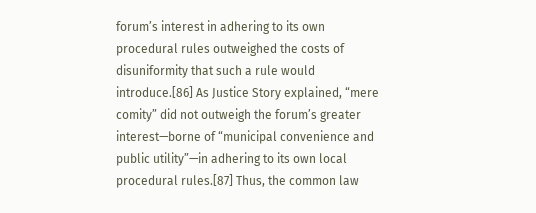forum’s interest in adhering to its own procedural rules outweighed the costs of disuniformity that such a rule would introduce.[86] As Justice Story explained, “mere comity” did not outweigh the forum’s greater interest—borne of “municipal convenience and public utility”—in adhering to its own local procedural rules.[87] Thus, the common law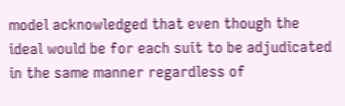model acknowledged that even though the ideal would be for each suit to be adjudicated in the same manner regardless of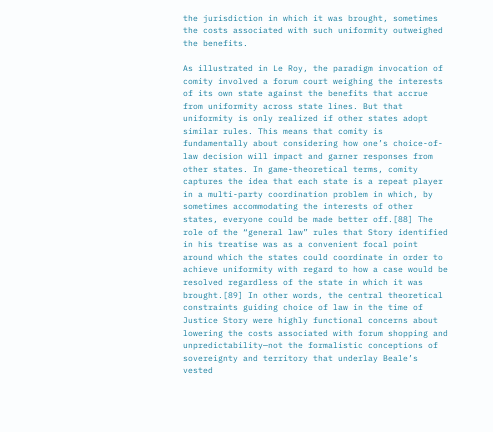the jurisdiction in which it was brought, sometimes the costs associated with such uniformity outweighed the benefits.

As illustrated in Le Roy, the paradigm invocation of comity involved a forum court weighing the interests of its own state against the benefits that accrue from uniformity across state lines. But that uniformity is only realized if other states adopt similar rules. This means that comity is fundamentally about considering how one’s choice-of-law decision will impact and garner responses from other states. In game-theoretical terms, comity captures the idea that each state is a repeat player in a multi-party coordination problem in which, by sometimes accommodating the interests of other states, everyone could be made better off.[88] The role of the “general law” rules that Story identified in his treatise was as a convenient focal point around which the states could coordinate in order to achieve uniformity with regard to how a case would be resolved regardless of the state in which it was brought.[89] In other words, the central theoretical constraints guiding choice of law in the time of Justice Story were highly functional concerns about lowering the costs associated with forum shopping and unpredictability—not the formalistic conceptions of sovereignty and territory that underlay Beale’s vested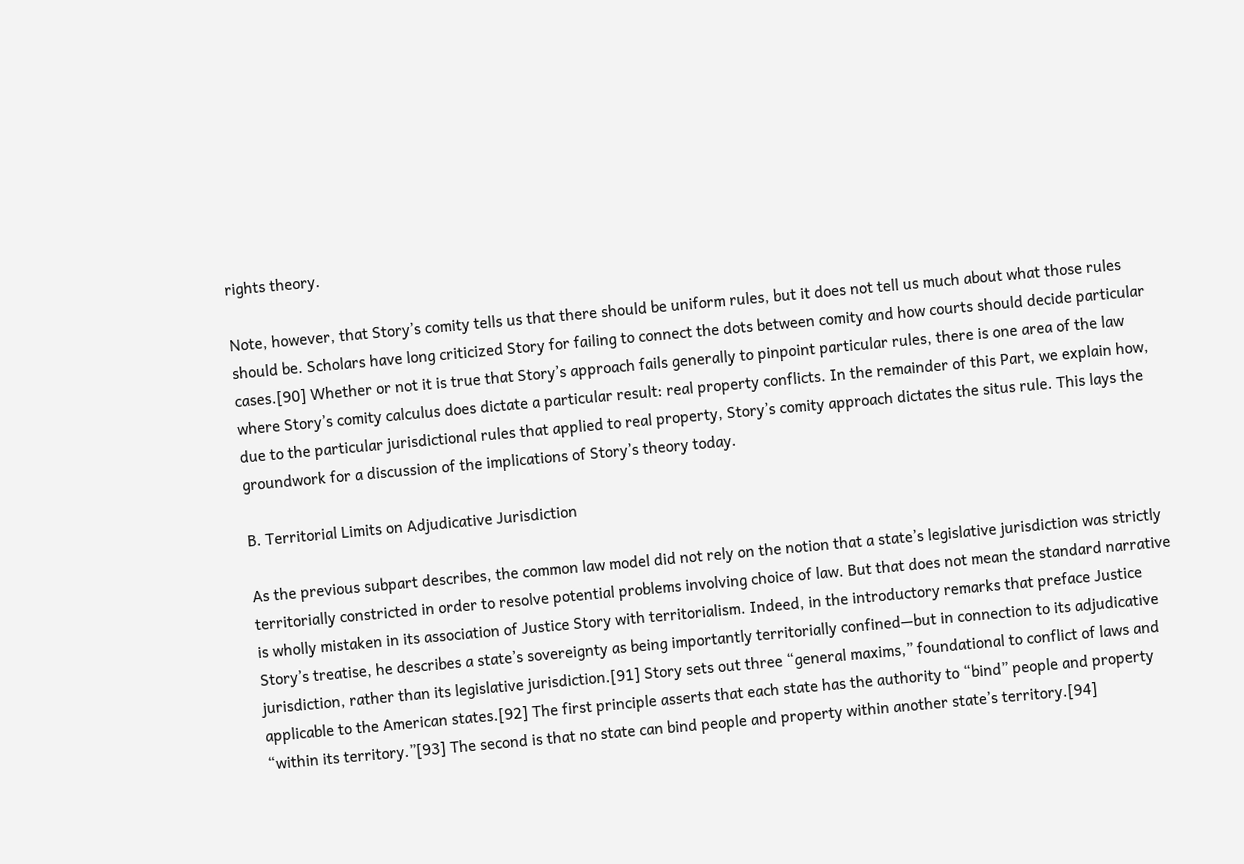rights theory.

Note, however, that Story’s comity tells us that there should be uniform rules, but it does not tell us much about what those rules should be. Scholars have long criticized Story for failing to connect the dots between comity and how courts should decide particular cases.[90] Whether or not it is true that Story’s approach fails generally to pinpoint particular rules, there is one area of the law where Story’s comity calculus does dictate a particular result: real property conflicts. In the remainder of this Part, we explain how, due to the particular jurisdictional rules that applied to real property, Story’s comity approach dictates the situs rule. This lays the groundwork for a discussion of the implications of Story’s theory today.

B. Territorial Limits on Adjudicative Jurisdiction

As the previous subpart describes, the common law model did not rely on the notion that a state’s legislative jurisdiction was strictly territorially constricted in order to resolve potential problems involving choice of law. But that does not mean the standard narrative is wholly mistaken in its association of Justice Story with territorialism. Indeed, in the introductory remarks that preface Justice Story’s treatise, he describes a state’s sovereignty as being importantly territorially confined—but in connection to its adjudicative jurisdiction, rather than its legislative jurisdiction.[91] Story sets out three “general maxims,” foundational to conflict of laws and applicable to the American states.[92] The first principle asserts that each state has the authority to “bind” people and property “within its territory.”[93] The second is that no state can bind people and property within another state’s territory.[94]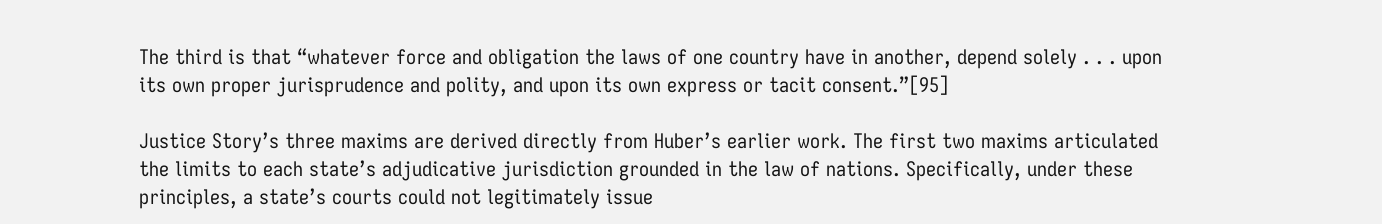The third is that “whatever force and obligation the laws of one country have in another, depend solely . . . upon its own proper jurisprudence and polity, and upon its own express or tacit consent.”[95]

Justice Story’s three maxims are derived directly from Huber’s earlier work. The first two maxims articulated the limits to each state’s adjudicative jurisdiction grounded in the law of nations. Specifically, under these principles, a state’s courts could not legitimately issue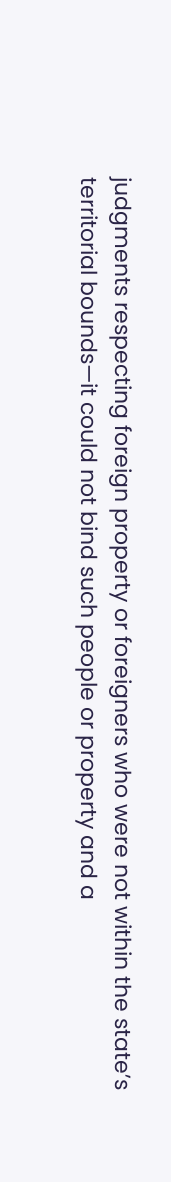judgments respecting foreign property or foreigners who were not within the state’s territorial bounds—it could not bind such people or property and a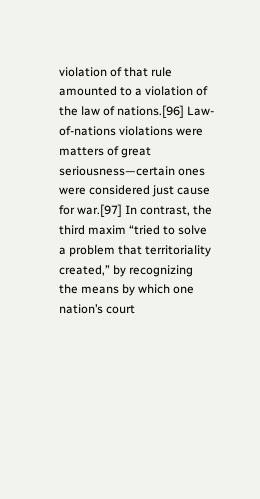violation of that rule amounted to a violation of the law of nations.[96] Law-of-nations violations were matters of great seriousness—certain ones were considered just cause for war.[97] In contrast, the third maxim “tried to solve a problem that territoriality created,” by recognizing the means by which one nation’s court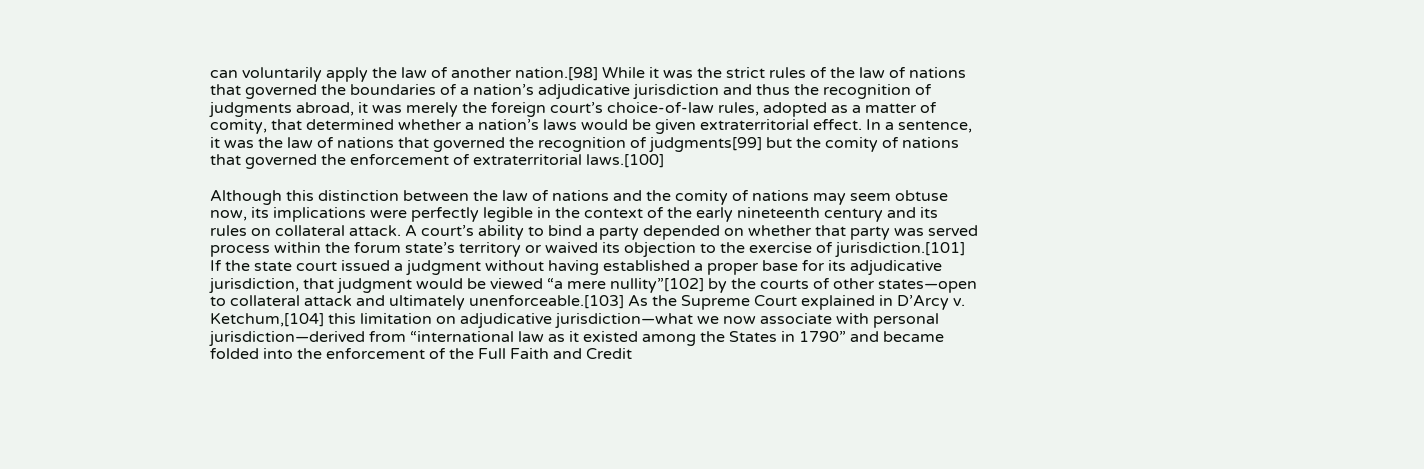can voluntarily apply the law of another nation.[98] While it was the strict rules of the law of nations that governed the boundaries of a nation’s adjudicative jurisdiction and thus the recognition of judgments abroad, it was merely the foreign court’s choice-of-law rules, adopted as a matter of comity, that determined whether a nation’s laws would be given extraterritorial effect. In a sentence, it was the law of nations that governed the recognition of judgments[99] but the comity of nations that governed the enforcement of extraterritorial laws.[100]

Although this distinction between the law of nations and the comity of nations may seem obtuse now, its implications were perfectly legible in the context of the early nineteenth century and its rules on collateral attack. A court’s ability to bind a party depended on whether that party was served process within the forum state’s territory or waived its objection to the exercise of jurisdiction.[101] If the state court issued a judgment without having established a proper base for its adjudicative jurisdiction, that judgment would be viewed “a mere nullity”[102] by the courts of other states—open to collateral attack and ultimately unenforceable.[103] As the Supreme Court explained in D’Arcy v. Ketchum,[104] this limitation on adjudicative jurisdiction—what we now associate with personal jurisdiction—derived from “international law as it existed among the States in 1790” and became folded into the enforcement of the Full Faith and Credit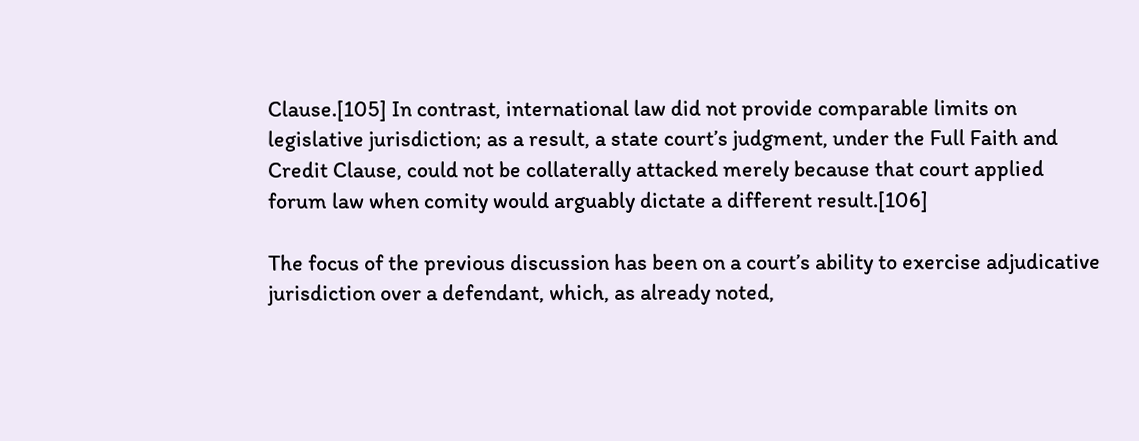Clause.[105] In contrast, international law did not provide comparable limits on legislative jurisdiction; as a result, a state court’s judgment, under the Full Faith and Credit Clause, could not be collaterally attacked merely because that court applied forum law when comity would arguably dictate a different result.[106]

The focus of the previous discussion has been on a court’s ability to exercise adjudicative jurisdiction over a defendant, which, as already noted,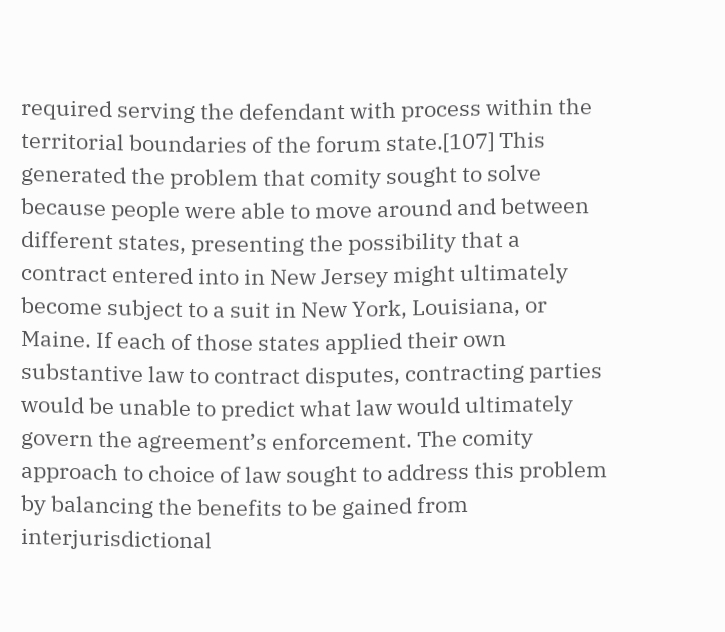required serving the defendant with process within the territorial boundaries of the forum state.[107] This generated the problem that comity sought to solve because people were able to move around and between different states, presenting the possibility that a contract entered into in New Jersey might ultimately become subject to a suit in New York, Louisiana, or Maine. If each of those states applied their own substantive law to contract disputes, contracting parties would be unable to predict what law would ultimately govern the agreement’s enforcement. The comity approach to choice of law sought to address this problem by balancing the benefits to be gained from interjurisdictional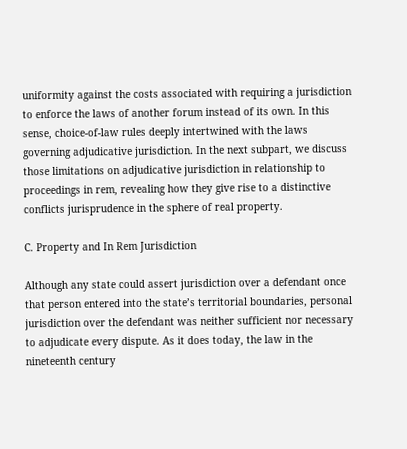uniformity against the costs associated with requiring a jurisdiction to enforce the laws of another forum instead of its own. In this sense, choice-of-law rules deeply intertwined with the laws governing adjudicative jurisdiction. In the next subpart, we discuss those limitations on adjudicative jurisdiction in relationship to proceedings in rem, revealing how they give rise to a distinctive conflicts jurisprudence in the sphere of real property.

C. Property and In Rem Jurisdiction

Although any state could assert jurisdiction over a defendant once that person entered into the state’s territorial boundaries, personal jurisdiction over the defendant was neither sufficient nor necessary to adjudicate every dispute. As it does today, the law in the nineteenth century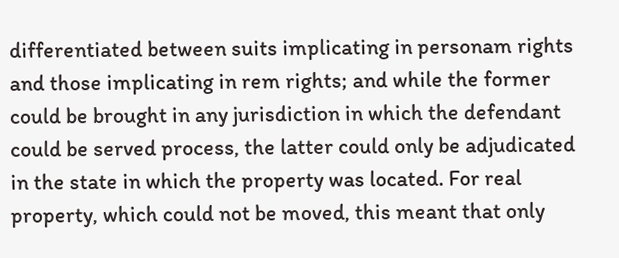differentiated between suits implicating in personam rights and those implicating in rem rights; and while the former could be brought in any jurisdiction in which the defendant could be served process, the latter could only be adjudicated in the state in which the property was located. For real property, which could not be moved, this meant that only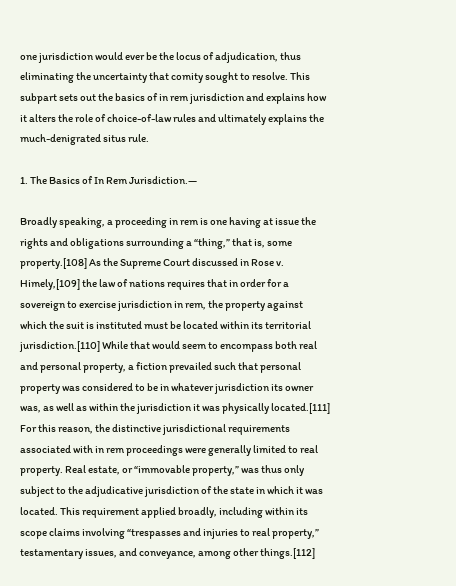one jurisdiction would ever be the locus of adjudication, thus eliminating the uncertainty that comity sought to resolve. This subpart sets out the basics of in rem jurisdiction and explains how it alters the role of choice-of-law rules and ultimately explains the much-denigrated situs rule.

1. The Basics of In Rem Jurisdiction.—

Broadly speaking, a proceeding in rem is one having at issue the rights and obligations surrounding a “thing,” that is, some property.[108] As the Supreme Court discussed in Rose v. Himely,[109] the law of nations requires that in order for a sovereign to exercise jurisdiction in rem, the property against which the suit is instituted must be located within its territorial jurisdiction.[110] While that would seem to encompass both real and personal property, a fiction prevailed such that personal property was considered to be in whatever jurisdiction its owner was, as well as within the jurisdiction it was physically located.[111] For this reason, the distinctive jurisdictional requirements associated with in rem proceedings were generally limited to real property. Real estate, or “immovable property,” was thus only subject to the adjudicative jurisdiction of the state in which it was located. This requirement applied broadly, including within its scope claims involving “trespasses and injuries to real property,” testamentary issues, and conveyance, among other things.[112]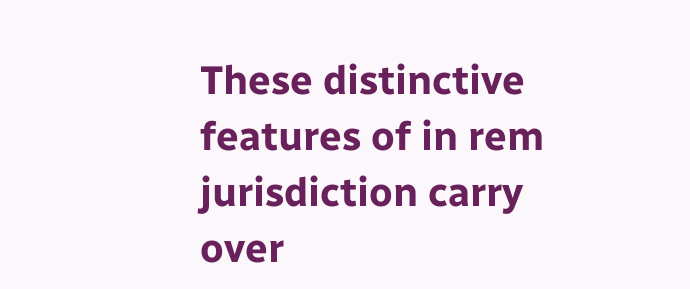These distinctive features of in rem jurisdiction carry over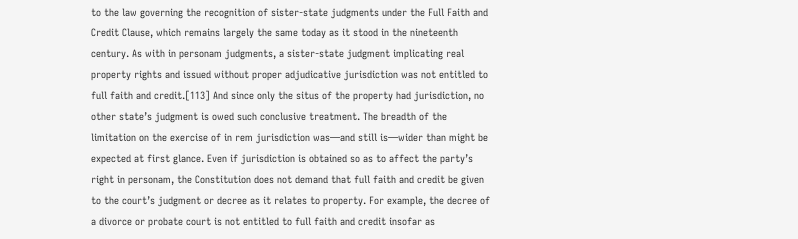to the law governing the recognition of sister-state judgments under the Full Faith and Credit Clause, which remains largely the same today as it stood in the nineteenth century. As with in personam judgments, a sister-state judgment implicating real property rights and issued without proper adjudicative jurisdiction was not entitled to full faith and credit.[113] And since only the situs of the property had jurisdiction, no other state’s judgment is owed such conclusive treatment. The breadth of the limitation on the exercise of in rem jurisdiction was—and still is—wider than might be expected at first glance. Even if jurisdiction is obtained so as to affect the party’s right in personam, the Constitution does not demand that full faith and credit be given to the court’s judgment or decree as it relates to property. For example, the decree of a divorce or probate court is not entitled to full faith and credit insofar as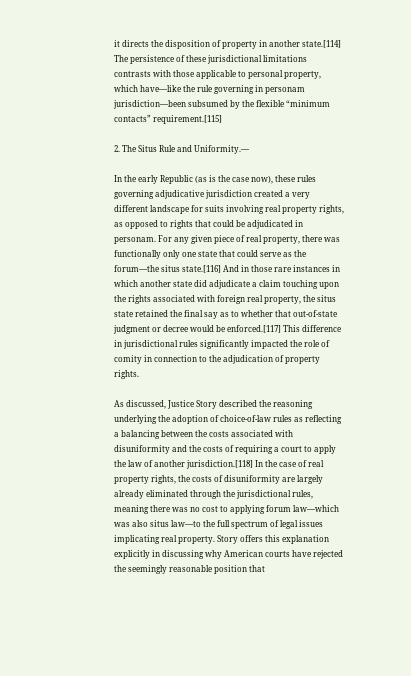it directs the disposition of property in another state.[114] The persistence of these jurisdictional limitations contrasts with those applicable to personal property, which have—like the rule governing in personam jurisdiction—been subsumed by the flexible “minimum contacts” requirement.[115]

2. The Situs Rule and Uniformity.—

In the early Republic (as is the case now), these rules governing adjudicative jurisdiction created a very different landscape for suits involving real property rights, as opposed to rights that could be adjudicated in personam. For any given piece of real property, there was functionally only one state that could serve as the forum—the situs state.[116] And in those rare instances in which another state did adjudicate a claim touching upon the rights associated with foreign real property, the situs state retained the final say as to whether that out-of-state judgment or decree would be enforced.[117] This difference in jurisdictional rules significantly impacted the role of comity in connection to the adjudication of property rights.

As discussed, Justice Story described the reasoning underlying the adoption of choice-of-law rules as reflecting a balancing between the costs associated with disuniformity and the costs of requiring a court to apply the law of another jurisdiction.[118] In the case of real property rights, the costs of disuniformity are largely already eliminated through the jurisdictional rules, meaning there was no cost to applying forum law—which was also situs law—to the full spectrum of legal issues implicating real property. Story offers this explanation explicitly in discussing why American courts have rejected the seemingly reasonable position that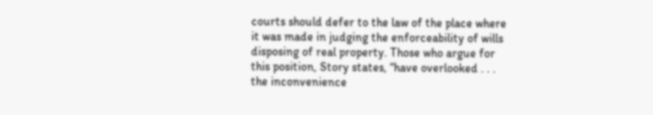courts should defer to the law of the place where it was made in judging the enforceability of wills disposing of real property. Those who argue for this position, Story states, “have overlooked . . . the inconvenience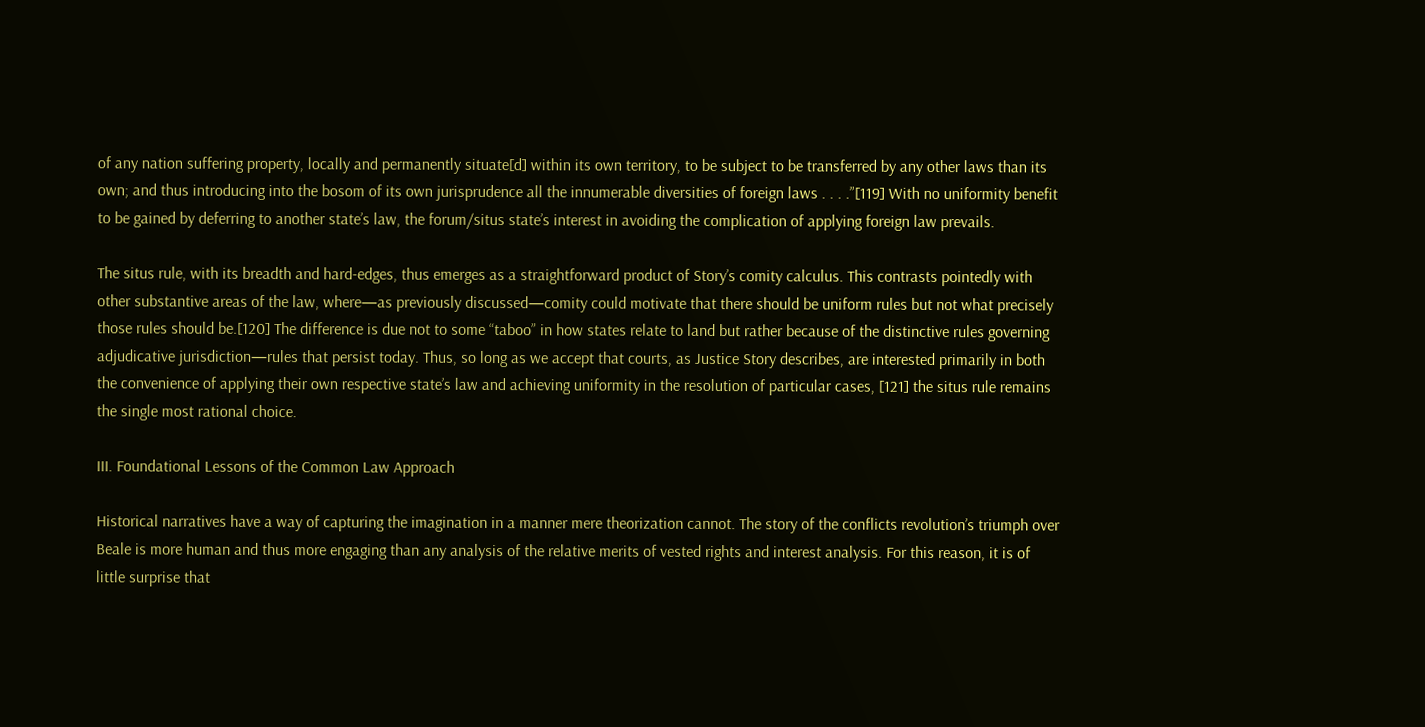of any nation suffering property, locally and permanently situate[d] within its own territory, to be subject to be transferred by any other laws than its own; and thus introducing into the bosom of its own jurisprudence all the innumerable diversities of foreign laws . . . .”[119] With no uniformity benefit to be gained by deferring to another state’s law, the forum/situs state’s interest in avoiding the complication of applying foreign law prevails.

The situs rule, with its breadth and hard-edges, thus emerges as a straightforward product of Story’s comity calculus. This contrasts pointedly with other substantive areas of the law, where—as previously discussed—comity could motivate that there should be uniform rules but not what precisely those rules should be.[120] The difference is due not to some “taboo” in how states relate to land but rather because of the distinctive rules governing adjudicative jurisdiction—rules that persist today. Thus, so long as we accept that courts, as Justice Story describes, are interested primarily in both the convenience of applying their own respective state’s law and achieving uniformity in the resolution of particular cases, [121] the situs rule remains the single most rational choice.

III. Foundational Lessons of the Common Law Approach

Historical narratives have a way of capturing the imagination in a manner mere theorization cannot. The story of the conflicts revolution’s triumph over Beale is more human and thus more engaging than any analysis of the relative merits of vested rights and interest analysis. For this reason, it is of little surprise that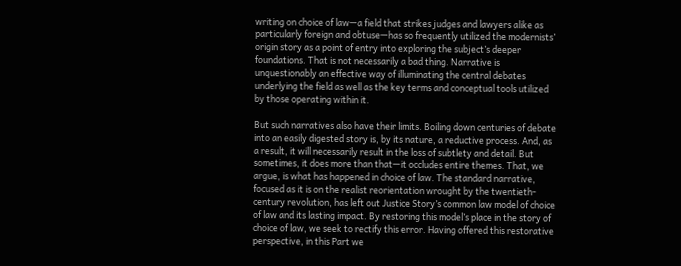writing on choice of law—a field that strikes judges and lawyers alike as particularly foreign and obtuse—has so frequently utilized the modernists’ origin story as a point of entry into exploring the subject’s deeper foundations. That is not necessarily a bad thing. Narrative is unquestionably an effective way of illuminating the central debates underlying the field as well as the key terms and conceptual tools utilized by those operating within it.

But such narratives also have their limits. Boiling down centuries of debate into an easily digested story is, by its nature, a reductive process. And, as a result, it will necessarily result in the loss of subtlety and detail. But sometimes, it does more than that—it occludes entire themes. That, we argue, is what has happened in choice of law. The standard narrative, focused as it is on the realist reorientation wrought by the twentieth-century revolution, has left out Justice Story’s common law model of choice of law and its lasting impact. By restoring this model’s place in the story of choice of law, we seek to rectify this error. Having offered this restorative perspective, in this Part we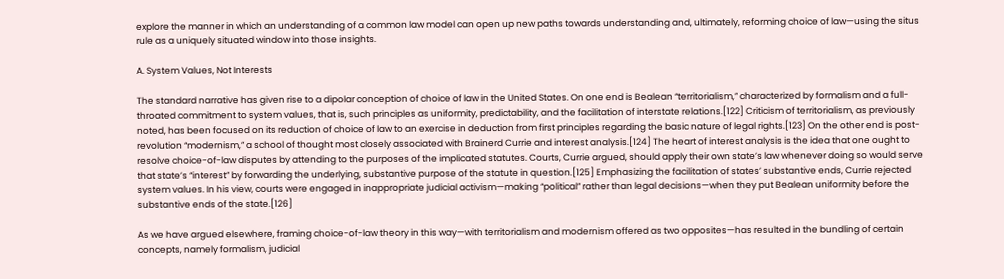explore the manner in which an understanding of a common law model can open up new paths towards understanding and, ultimately, reforming choice of law—using the situs rule as a uniquely situated window into those insights.

A. System Values, Not Interests

The standard narrative has given rise to a dipolar conception of choice of law in the United States. On one end is Bealean “territorialism,” characterized by formalism and a full-throated commitment to system values, that is, such principles as uniformity, predictability, and the facilitation of interstate relations.[122] Criticism of territorialism, as previously noted, has been focused on its reduction of choice of law to an exercise in deduction from first principles regarding the basic nature of legal rights.[123] On the other end is post-revolution “modernism,” a school of thought most closely associated with Brainerd Currie and interest analysis.[124] The heart of interest analysis is the idea that one ought to resolve choice-of-law disputes by attending to the purposes of the implicated statutes. Courts, Currie argued, should apply their own state’s law whenever doing so would serve that state’s “interest” by forwarding the underlying, substantive purpose of the statute in question.[125] Emphasizing the facilitation of states’ substantive ends, Currie rejected system values. In his view, courts were engaged in inappropriate judicial activism—making “political” rather than legal decisions—when they put Bealean uniformity before the substantive ends of the state.[126]

As we have argued elsewhere, framing choice-of-law theory in this way—with territorialism and modernism offered as two opposites—has resulted in the bundling of certain concepts, namely formalism, judicial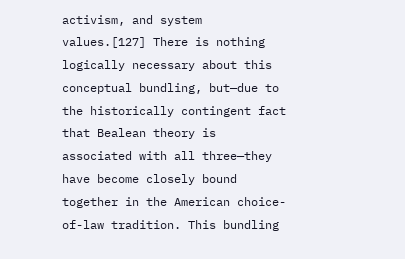activism, and system values.[127] There is nothing logically necessary about this conceptual bundling, but—due to the historically contingent fact that Bealean theory is associated with all three—they have become closely bound together in the American choice-of-law tradition. This bundling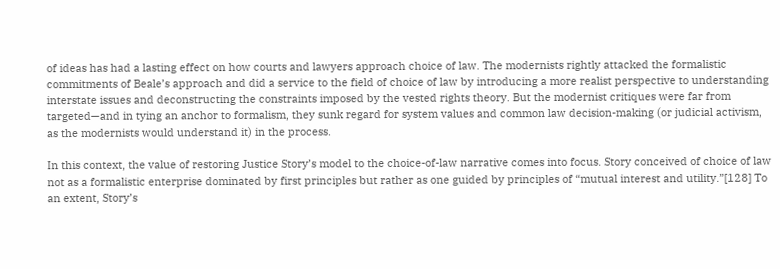of ideas has had a lasting effect on how courts and lawyers approach choice of law. The modernists rightly attacked the formalistic commitments of Beale’s approach and did a service to the field of choice of law by introducing a more realist perspective to understanding interstate issues and deconstructing the constraints imposed by the vested rights theory. But the modernist critiques were far from targeted—and in tying an anchor to formalism, they sunk regard for system values and common law decision-making (or judicial activism, as the modernists would understand it) in the process.

In this context, the value of restoring Justice Story’s model to the choice-of-law narrative comes into focus. Story conceived of choice of law not as a formalistic enterprise dominated by first principles but rather as one guided by principles of “mutual interest and utility.”[128] To an extent, Story’s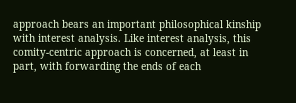approach bears an important philosophical kinship with interest analysis. Like interest analysis, this comity-centric approach is concerned, at least in part, with forwarding the ends of each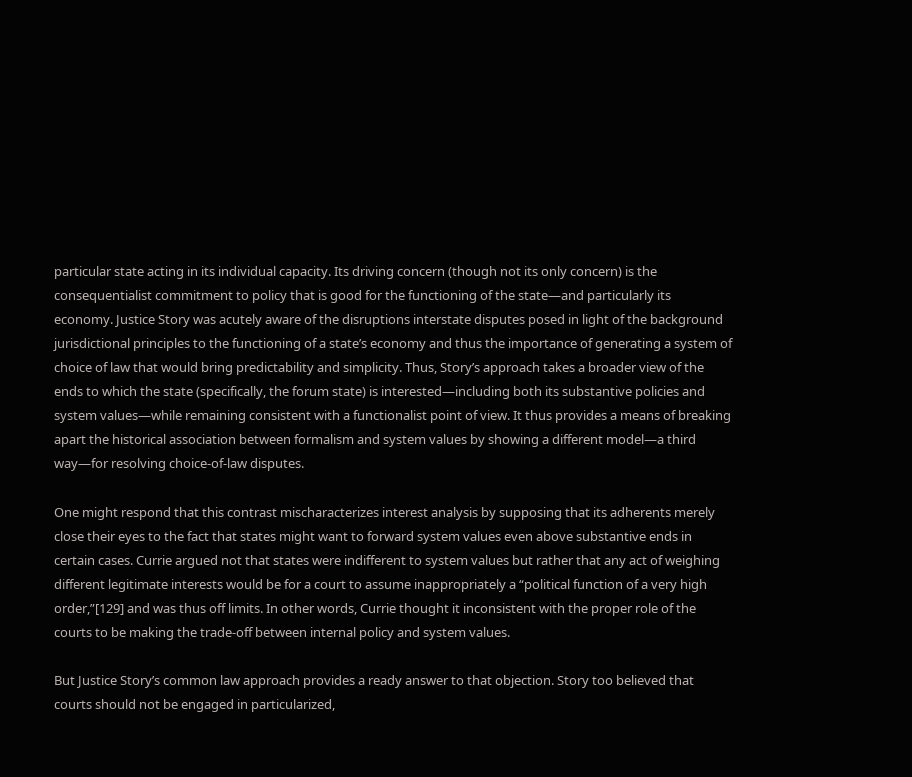particular state acting in its individual capacity. Its driving concern (though not its only concern) is the consequentialist commitment to policy that is good for the functioning of the state—and particularly its economy. Justice Story was acutely aware of the disruptions interstate disputes posed in light of the background jurisdictional principles to the functioning of a state’s economy and thus the importance of generating a system of choice of law that would bring predictability and simplicity. Thus, Story’s approach takes a broader view of the ends to which the state (specifically, the forum state) is interested—including both its substantive policies and system values—while remaining consistent with a functionalist point of view. It thus provides a means of breaking apart the historical association between formalism and system values by showing a different model—a third way—for resolving choice-of-law disputes.

One might respond that this contrast mischaracterizes interest analysis by supposing that its adherents merely close their eyes to the fact that states might want to forward system values even above substantive ends in certain cases. Currie argued not that states were indifferent to system values but rather that any act of weighing different legitimate interests would be for a court to assume inappropriately a “political function of a very high order,”[129] and was thus off limits. In other words, Currie thought it inconsistent with the proper role of the courts to be making the trade-off between internal policy and system values.

But Justice Story’s common law approach provides a ready answer to that objection. Story too believed that courts should not be engaged in particularized,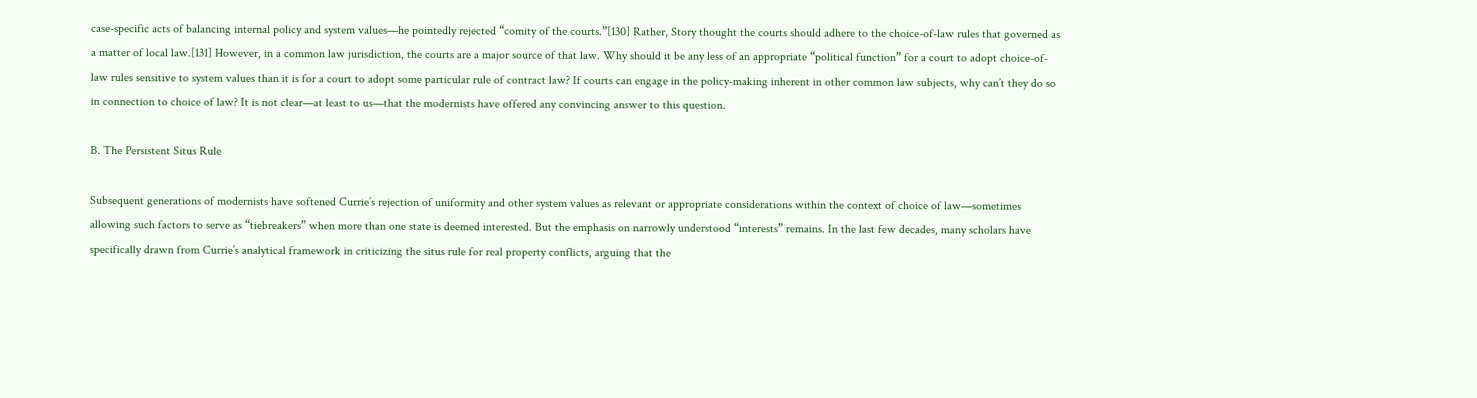case-specific acts of balancing internal policy and system values—he pointedly rejected “comity of the courts.”[130] Rather, Story thought the courts should adhere to the choice-of-law rules that governed as a matter of local law.[131] However, in a common law jurisdiction, the courts are a major source of that law. Why should it be any less of an appropriate “political function” for a court to adopt choice-of-law rules sensitive to system values than it is for a court to adopt some particular rule of contract law? If courts can engage in the policy-making inherent in other common law subjects, why can’t they do so in connection to choice of law? It is not clear—at least to us—that the modernists have offered any convincing answer to this question.

B. The Persistent Situs Rule

Subsequent generations of modernists have softened Currie’s rejection of uniformity and other system values as relevant or appropriate considerations within the context of choice of law—sometimes allowing such factors to serve as “tiebreakers” when more than one state is deemed interested. But the emphasis on narrowly understood “interests” remains. In the last few decades, many scholars have specifically drawn from Currie’s analytical framework in criticizing the situs rule for real property conflicts, arguing that the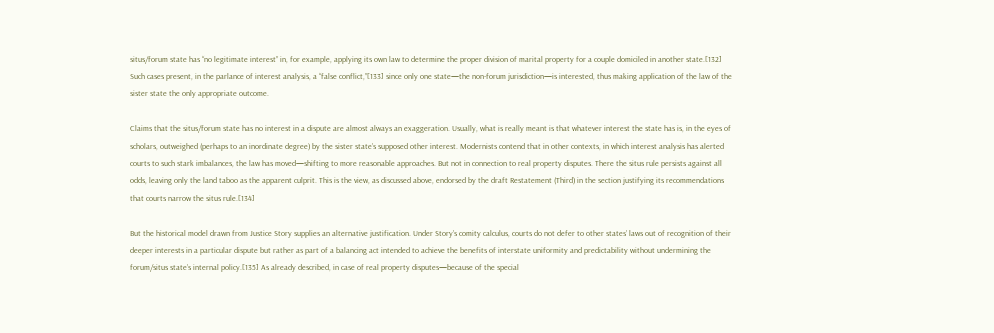situs/forum state has “no legitimate interest” in, for example, applying its own law to determine the proper division of marital property for a couple domiciled in another state.[132] Such cases present, in the parlance of interest analysis, a “false conflict,”[133] since only one state—the non-forum jurisdiction—is interested, thus making application of the law of the sister state the only appropriate outcome.

Claims that the situs/forum state has no interest in a dispute are almost always an exaggeration. Usually, what is really meant is that whatever interest the state has is, in the eyes of scholars, outweighed (perhaps to an inordinate degree) by the sister state’s supposed other interest. Modernists contend that in other contexts, in which interest analysis has alerted courts to such stark imbalances, the law has moved—shifting to more reasonable approaches. But not in connection to real property disputes. There the situs rule persists against all odds, leaving only the land taboo as the apparent culprit. This is the view, as discussed above, endorsed by the draft Restatement (Third) in the section justifying its recommendations that courts narrow the situs rule.[134]

But the historical model drawn from Justice Story supplies an alternative justification. Under Story’s comity calculus, courts do not defer to other states’ laws out of recognition of their deeper interests in a particular dispute but rather as part of a balancing act intended to achieve the benefits of interstate uniformity and predictability without undermining the forum/situs state’s internal policy.[135] As already described, in case of real property disputes—because of the special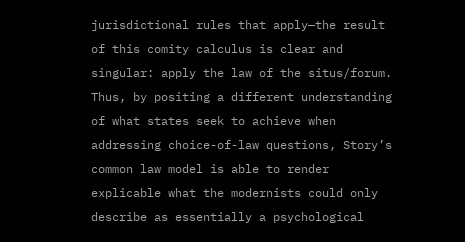jurisdictional rules that apply—the result of this comity calculus is clear and singular: apply the law of the situs/forum. Thus, by positing a different understanding of what states seek to achieve when addressing choice-of-law questions, Story’s common law model is able to render explicable what the modernists could only describe as essentially a psychological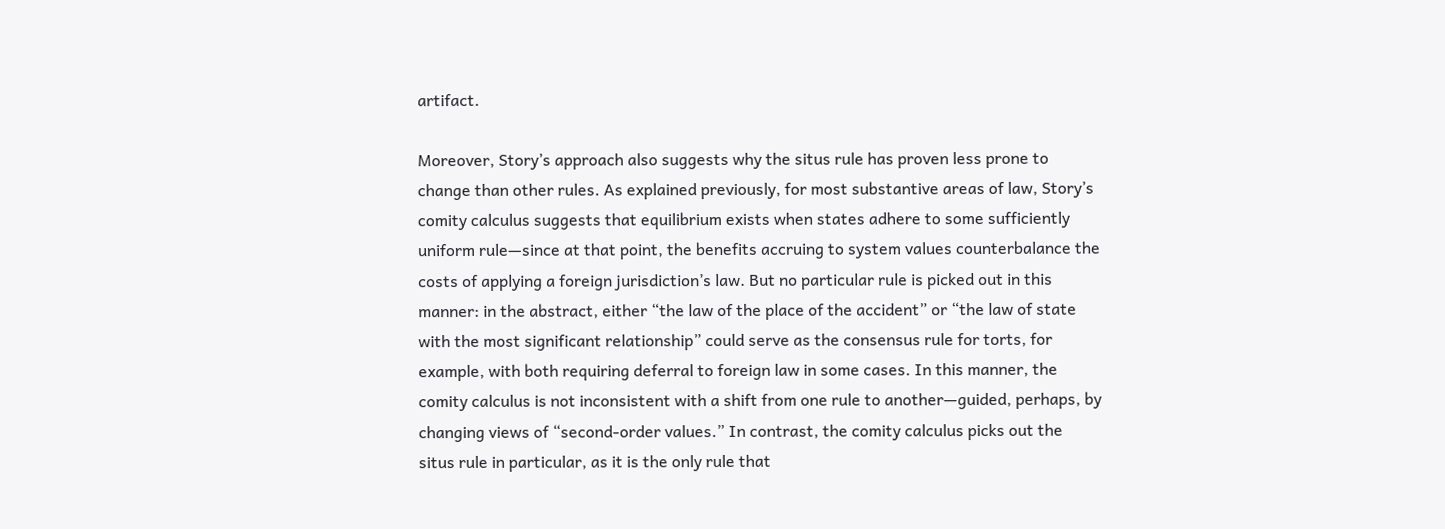artifact.

Moreover, Story’s approach also suggests why the situs rule has proven less prone to change than other rules. As explained previously, for most substantive areas of law, Story’s comity calculus suggests that equilibrium exists when states adhere to some sufficiently uniform rule—since at that point, the benefits accruing to system values counterbalance the costs of applying a foreign jurisdiction’s law. But no particular rule is picked out in this manner: in the abstract, either “the law of the place of the accident” or “the law of state with the most significant relationship” could serve as the consensus rule for torts, for example, with both requiring deferral to foreign law in some cases. In this manner, the comity calculus is not inconsistent with a shift from one rule to another—guided, perhaps, by changing views of “second-order values.” In contrast, the comity calculus picks out the situs rule in particular, as it is the only rule that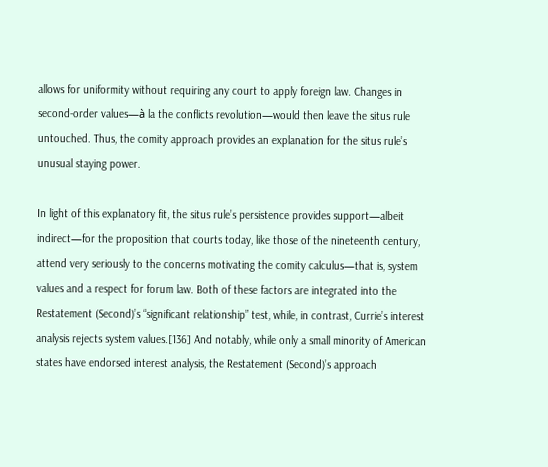allows for uniformity without requiring any court to apply foreign law. Changes in second-order values—à la the conflicts revolution—would then leave the situs rule untouched. Thus, the comity approach provides an explanation for the situs rule’s unusual staying power.

In light of this explanatory fit, the situs rule’s persistence provides support—albeit indirect—for the proposition that courts today, like those of the nineteenth century, attend very seriously to the concerns motivating the comity calculus—that is, system values and a respect for forum law. Both of these factors are integrated into the Restatement (Second)’s “significant relationship” test, while, in contrast, Currie’s interest analysis rejects system values.[136] And notably, while only a small minority of American states have endorsed interest analysis, the Restatement (Second)’s approach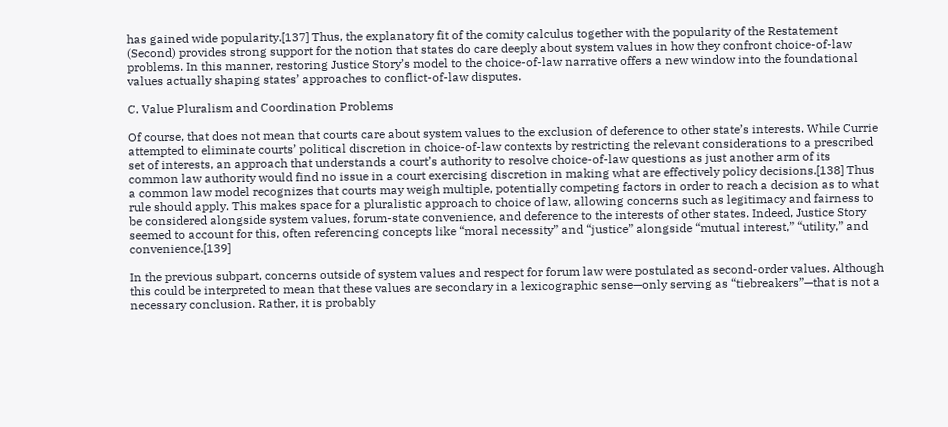has gained wide popularity.[137] Thus, the explanatory fit of the comity calculus together with the popularity of the Restatement (Second) provides strong support for the notion that states do care deeply about system values in how they confront choice-of-law problems. In this manner, restoring Justice Story’s model to the choice-of-law narrative offers a new window into the foundational values actually shaping states’ approaches to conflict-of-law disputes.

C. Value Pluralism and Coordination Problems

Of course, that does not mean that courts care about system values to the exclusion of deference to other state’s interests. While Currie attempted to eliminate courts’ political discretion in choice-of-law contexts by restricting the relevant considerations to a prescribed set of interests, an approach that understands a court’s authority to resolve choice-of-law questions as just another arm of its common law authority would find no issue in a court exercising discretion in making what are effectively policy decisions.[138] Thus a common law model recognizes that courts may weigh multiple, potentially competing factors in order to reach a decision as to what rule should apply. This makes space for a pluralistic approach to choice of law, allowing concerns such as legitimacy and fairness to be considered alongside system values, forum-state convenience, and deference to the interests of other states. Indeed, Justice Story seemed to account for this, often referencing concepts like “moral necessity” and “justice” alongside “mutual interest,” “utility,” and convenience.[139]

In the previous subpart, concerns outside of system values and respect for forum law were postulated as second-order values. Although this could be interpreted to mean that these values are secondary in a lexicographic sense—only serving as “tiebreakers”—that is not a necessary conclusion. Rather, it is probably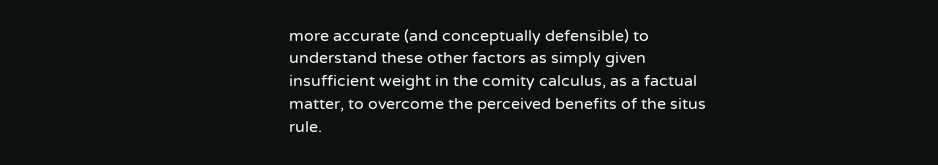more accurate (and conceptually defensible) to understand these other factors as simply given insufficient weight in the comity calculus, as a factual matter, to overcome the perceived benefits of the situs rule.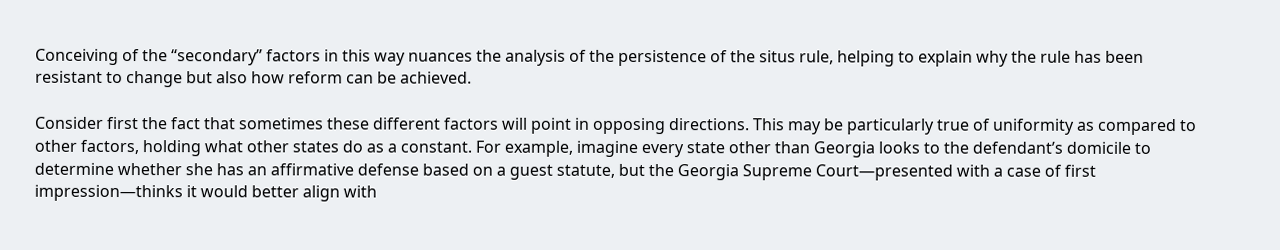Conceiving of the “secondary” factors in this way nuances the analysis of the persistence of the situs rule, helping to explain why the rule has been resistant to change but also how reform can be achieved.

Consider first the fact that sometimes these different factors will point in opposing directions. This may be particularly true of uniformity as compared to other factors, holding what other states do as a constant. For example, imagine every state other than Georgia looks to the defendant’s domicile to determine whether she has an affirmative defense based on a guest statute, but the Georgia Supreme Court—presented with a case of first impression—thinks it would better align with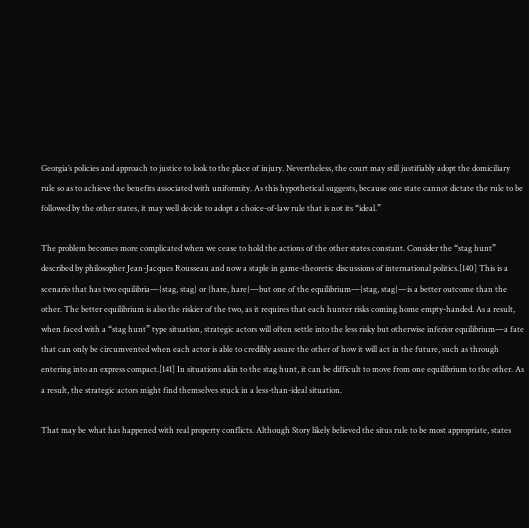Georgia’s policies and approach to justice to look to the place of injury. Nevertheless, the court may still justifiably adopt the domiciliary rule so as to achieve the benefits associated with uniformity. As this hypothetical suggests, because one state cannot dictate the rule to be followed by the other states, it may well decide to adopt a choice-of-law rule that is not its “ideal.”

The problem becomes more complicated when we cease to hold the actions of the other states constant. Consider the “stag hunt” described by philosopher Jean-Jacques Rousseau and now a staple in game-theoretic discussions of international politics.[140] This is a scenario that has two equilibria—{stag, stag} or {hare, hare}—but one of the equilibrium—{stag, stag}—is a better outcome than the other. The better equilibrium is also the riskier of the two, as it requires that each hunter risks coming home empty-handed. As a result, when faced with a “stag hunt” type situation, strategic actors will often settle into the less risky but otherwise inferior equilibrium—a fate that can only be circumvented when each actor is able to credibly assure the other of how it will act in the future, such as through entering into an express compact.[141] In situations akin to the stag hunt, it can be difficult to move from one equilibrium to the other. As a result, the strategic actors might find themselves stuck in a less-than-ideal situation.

That may be what has happened with real property conflicts. Although Story likely believed the situs rule to be most appropriate, states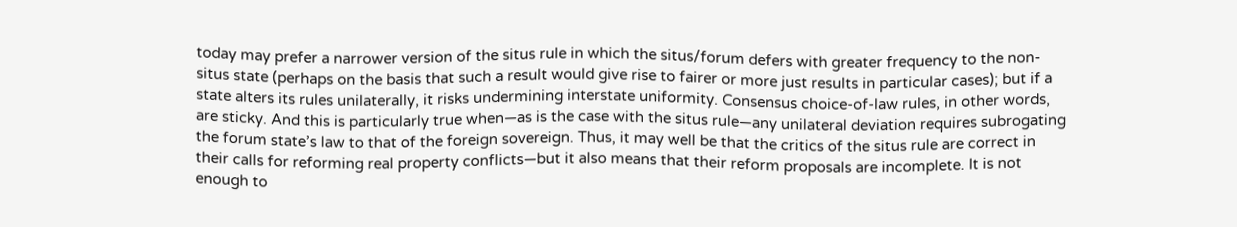today may prefer a narrower version of the situs rule in which the situs/forum defers with greater frequency to the non-situs state (perhaps on the basis that such a result would give rise to fairer or more just results in particular cases); but if a state alters its rules unilaterally, it risks undermining interstate uniformity. Consensus choice-of-law rules, in other words, are sticky. And this is particularly true when—as is the case with the situs rule—any unilateral deviation requires subrogating the forum state’s law to that of the foreign sovereign. Thus, it may well be that the critics of the situs rule are correct in their calls for reforming real property conflicts—but it also means that their reform proposals are incomplete. It is not enough to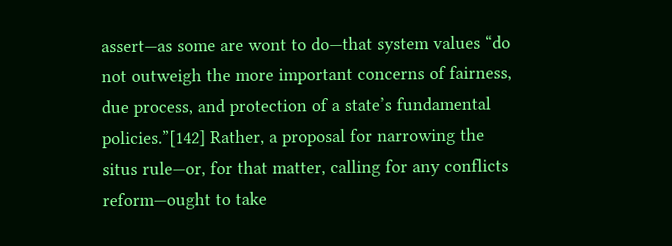assert—as some are wont to do—that system values “do not outweigh the more important concerns of fairness, due process, and protection of a state’s fundamental policies.”[142] Rather, a proposal for narrowing the situs rule—or, for that matter, calling for any conflicts reform—ought to take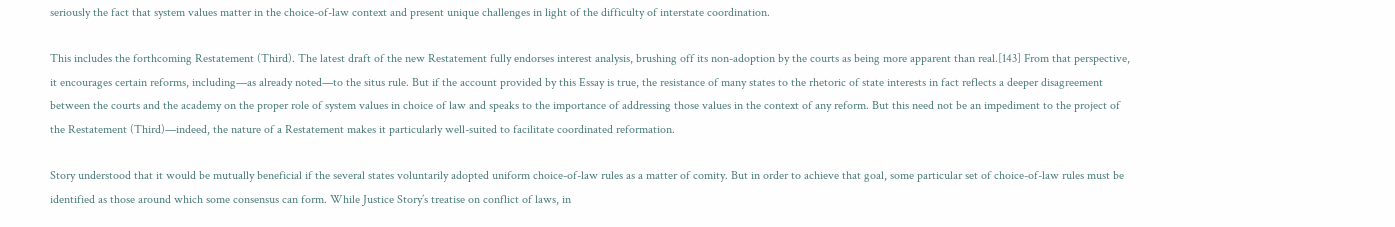seriously the fact that system values matter in the choice-of-law context and present unique challenges in light of the difficulty of interstate coordination.

This includes the forthcoming Restatement (Third). The latest draft of the new Restatement fully endorses interest analysis, brushing off its non-adoption by the courts as being more apparent than real.[143] From that perspective, it encourages certain reforms, including—as already noted—to the situs rule. But if the account provided by this Essay is true, the resistance of many states to the rhetoric of state interests in fact reflects a deeper disagreement between the courts and the academy on the proper role of system values in choice of law and speaks to the importance of addressing those values in the context of any reform. But this need not be an impediment to the project of the Restatement (Third)—indeed, the nature of a Restatement makes it particularly well-suited to facilitate coordinated reformation.

Story understood that it would be mutually beneficial if the several states voluntarily adopted uniform choice-of-law rules as a matter of comity. But in order to achieve that goal, some particular set of choice-of-law rules must be identified as those around which some consensus can form. While Justice Story’s treatise on conflict of laws, in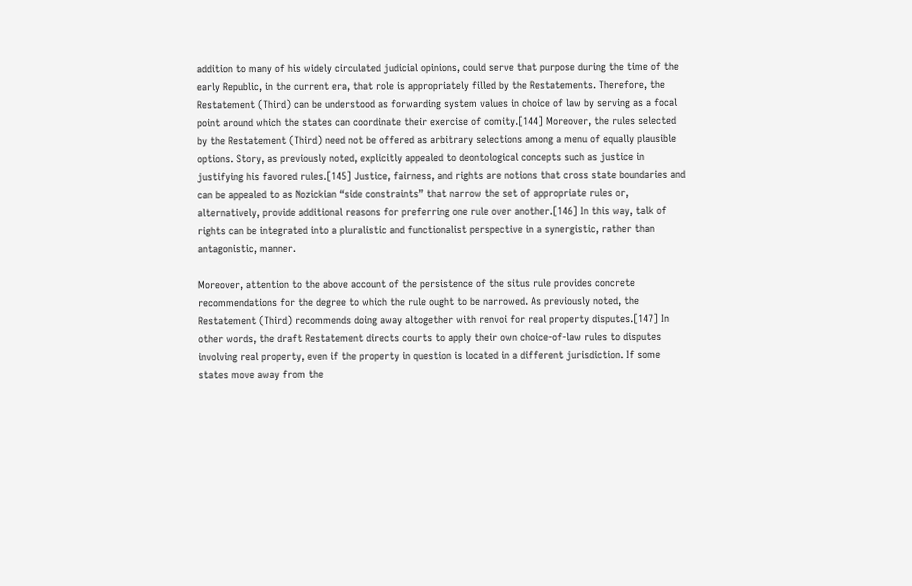addition to many of his widely circulated judicial opinions, could serve that purpose during the time of the early Republic, in the current era, that role is appropriately filled by the Restatements. Therefore, the Restatement (Third) can be understood as forwarding system values in choice of law by serving as a focal point around which the states can coordinate their exercise of comity.[144] Moreover, the rules selected by the Restatement (Third) need not be offered as arbitrary selections among a menu of equally plausible options. Story, as previously noted, explicitly appealed to deontological concepts such as justice in justifying his favored rules.[145] Justice, fairness, and rights are notions that cross state boundaries and can be appealed to as Nozickian “side constraints” that narrow the set of appropriate rules or, alternatively, provide additional reasons for preferring one rule over another.[146] In this way, talk of rights can be integrated into a pluralistic and functionalist perspective in a synergistic, rather than antagonistic, manner.

Moreover, attention to the above account of the persistence of the situs rule provides concrete recommendations for the degree to which the rule ought to be narrowed. As previously noted, the Restatement (Third) recommends doing away altogether with renvoi for real property disputes.[147] In other words, the draft Restatement directs courts to apply their own choice-of-law rules to disputes involving real property, even if the property in question is located in a different jurisdiction. If some states move away from the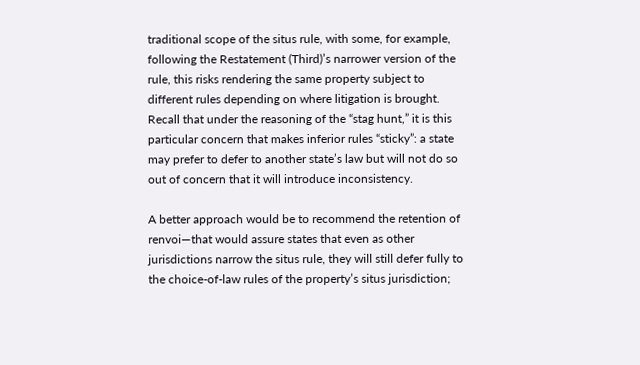traditional scope of the situs rule, with some, for example, following the Restatement (Third)’s narrower version of the rule, this risks rendering the same property subject to different rules depending on where litigation is brought. Recall that under the reasoning of the “stag hunt,” it is this particular concern that makes inferior rules “sticky”: a state may prefer to defer to another state’s law but will not do so out of concern that it will introduce inconsistency.

A better approach would be to recommend the retention of renvoi—that would assure states that even as other jurisdictions narrow the situs rule, they will still defer fully to the choice-of-law rules of the property’s situs jurisdiction;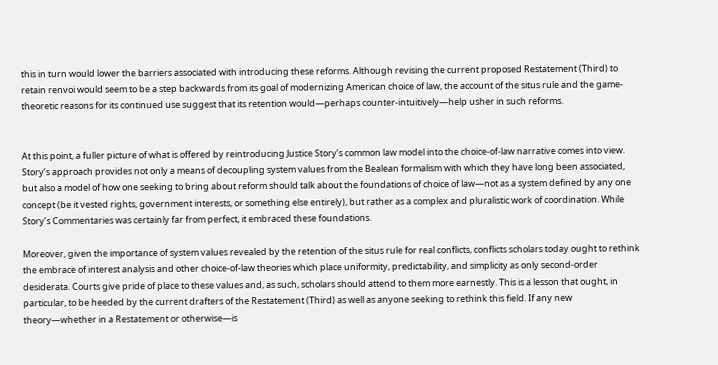this in turn would lower the barriers associated with introducing these reforms. Although revising the current proposed Restatement (Third) to retain renvoi would seem to be a step backwards from its goal of modernizing American choice of law, the account of the situs rule and the game-theoretic reasons for its continued use suggest that its retention would—perhaps counter-intuitively—help usher in such reforms.


At this point, a fuller picture of what is offered by reintroducing Justice Story’s common law model into the choice-of-law narrative comes into view. Story’s approach provides not only a means of decoupling system values from the Bealean formalism with which they have long been associated, but also a model of how one seeking to bring about reform should talk about the foundations of choice of law—not as a system defined by any one concept (be it vested rights, government interests, or something else entirely), but rather as a complex and pluralistic work of coordination. While Story’s Commentaries was certainly far from perfect, it embraced these foundations.

Moreover, given the importance of system values revealed by the retention of the situs rule for real conflicts, conflicts scholars today ought to rethink the embrace of interest analysis and other choice-of-law theories which place uniformity, predictability, and simplicity as only second-order desiderata. Courts give pride of place to these values and, as such, scholars should attend to them more earnestly. This is a lesson that ought, in particular, to be heeded by the current drafters of the Restatement (Third) as well as anyone seeking to rethink this field. If any new theory—whether in a Restatement or otherwise—is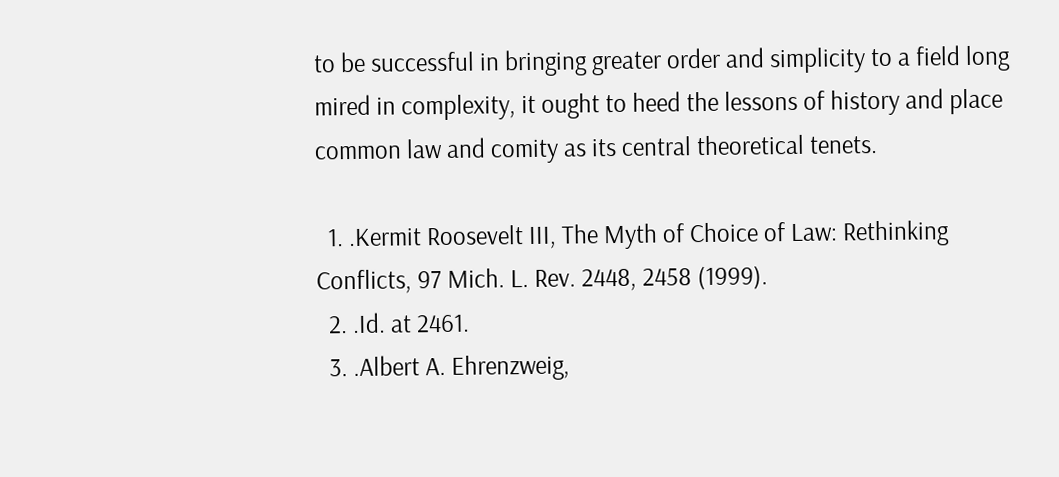to be successful in bringing greater order and simplicity to a field long mired in complexity, it ought to heed the lessons of history and place common law and comity as its central theoretical tenets.

  1. .Kermit Roosevelt III, The Myth of Choice of Law: Rethinking Conflicts, 97 Mich. L. Rev. 2448, 2458 (1999).
  2. .Id. at 2461.
  3. .Albert A. Ehrenzweig,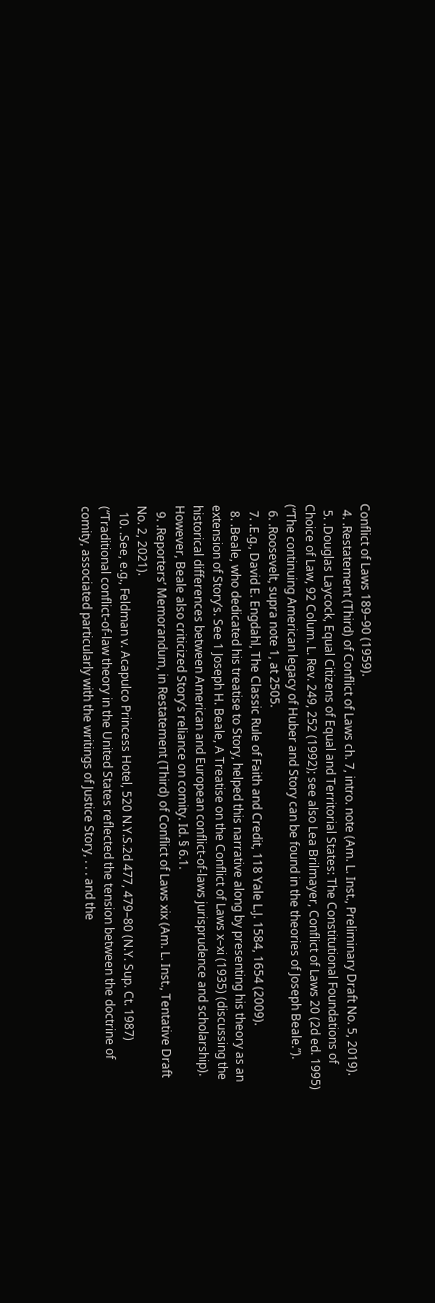Conflict of Laws 189–90 (1959).
  4. .Restatement (Third) of Conflict of Laws ch. 7, intro. note (Am. L. Inst., Preliminary Draft No. 5, 2019).
  5. .Douglas Laycock, Equal Citizens of Equal and Territorial States: The Constitutional Foundations of Choice of Law, 92 Colum. L. Rev. 249, 252 (1992); see also Lea Brilmayer, Conflict of Laws 20 (2d ed. 1995) (“The continuing American legacy of Huber and Story can be found in the theories of Joseph Beale.”).
  6. .Roosevelt, supra note 1, at 2505.
  7. .E.g., David E. Engdahl, The Classic Rule of Faith and Credit, 118 Yale L.J. 1584, 1654 (2009).
  8. .Beale, who dedicated his treatise to Story, helped this narrative along by presenting his theory as an extension of Story’s. See 1 Joseph H. Beale, A Treatise on the Conflict of Laws x–xi (1935) (discussing the historical differences between American and European conflict-of-laws jurisprudence and scholarship). However, Beale also criticized Story’s reliance on comity. Id. § 6.1.
  9. .Reporters’ Memorandum, in Restatement (Third) of Conflict of Laws xix (Am. L. Inst., Tentative Draft No. 2, 2021).
  10. .See, e.g., Feldman v. Acapulco Princess Hotel, 520 N.Y.S.2d 477, 479–80 (N.Y. Sup. Ct. 1987) (“Traditional conflict-of-law theory in the United States reflected the tension between the doctrine of comity, associated particularly with the writings of Justice Story, . . . and the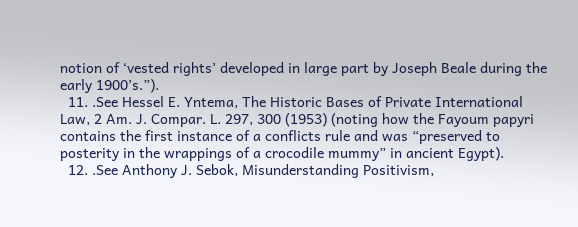notion of ‘vested rights’ developed in large part by Joseph Beale during the early 1900’s.”).
  11. .See Hessel E. Yntema, The Historic Bases of Private International Law, 2 Am. J. Compar. L. 297, 300 (1953) (noting how the Fayoum papyri contains the first instance of a conflicts rule and was “preserved to posterity in the wrappings of a crocodile mummy” in ancient Egypt).
  12. .See Anthony J. Sebok, Misunderstanding Positivism,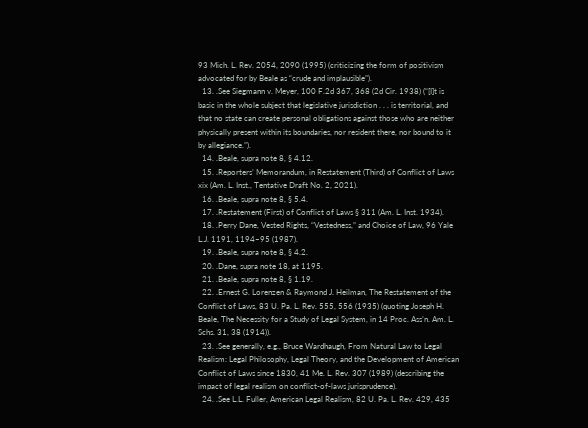93 Mich. L. Rev. 2054, 2090 (1995) (criticizing the form of positivism advocated for by Beale as “crude and implausible”).
  13. .See Siegmann v. Meyer, 100 F.2d 367, 368 (2d Cir. 1938) (“[I]t is basic in the whole subject that legislative jurisdiction . . . is territorial, and that no state can create personal obligations against those who are neither physically present within its boundaries, nor resident there, nor bound to it by allegiance.”).
  14. .Beale, supra note 8, § 4.12.
  15. .Reporters’ Memorandum, in Restatement (Third) of Conflict of Laws xix (Am. L. Inst., Tentative Draft No. 2, 2021).
  16. .Beale, supra note 8, § 5.4.
  17. .Restatement (First) of Conflict of Laws § 311 (Am. L. Inst. 1934).
  18. .Perry Dane, Vested Rights, “Vestedness,” and Choice of Law, 96 Yale L.J. 1191, 1194–95 (1987).
  19. .Beale, supra note 8, § 4.2.
  20. .Dane, supra note 18, at 1195.
  21. .Beale, supra note 8, § 1.19.
  22. .Ernest G. Lorenzen & Raymond J. Heilman, The Restatement of the Conflict of Laws, 83 U. Pa. L. Rev. 555, 556 (1935) (quoting Joseph H. Beale, The Necessity for a Study of Legal System, in 14 Proc. Ass’n. Am. L. Schs. 31, 38 (1914)).
  23. .See generally, e.g., Bruce Wardhaugh, From Natural Law to Legal Realism: Legal Philosophy, Legal Theory, and the Development of American Conflict of Laws since 1830, 41 Me. L. Rev. 307 (1989) (describing the impact of legal realism on conflict-of-laws jurisprudence).
  24. .See L.L. Fuller, American Legal Realism, 82 U. Pa. L. Rev. 429, 435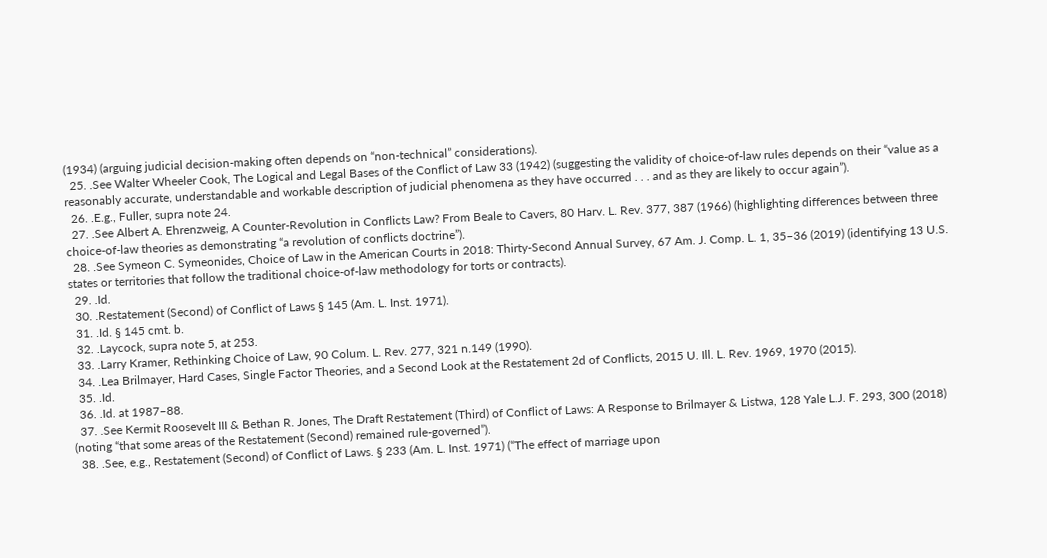(1934) (arguing judicial decision-making often depends on “non-technical” considerations).
  25. .See Walter Wheeler Cook, The Logical and Legal Bases of the Conflict of Law 33 (1942) (suggesting the validity of choice-of-law rules depends on their “value as a reasonably accurate, understandable and workable description of judicial phenomena as they have occurred . . . and as they are likely to occur again”).
  26. .E.g., Fuller, supra note 24.
  27. .See Albert A. Ehrenzweig, A Counter-Revolution in Conflicts Law? From Beale to Cavers, 80 Harv. L. Rev. 377, 387 (1966) (highlighting differences between three choice-of-law theories as demonstrating “a revolution of conflicts doctrine”).
  28. .See Symeon C. Symeonides, Choice of Law in the American Courts in 2018: Thirty-Second Annual Survey, 67 Am. J. Comp. L. 1, 35–36 (2019) (identifying 13 U.S. states or territories that follow the traditional choice-of-law methodology for torts or contracts).
  29. .Id.
  30. .Restatement (Second) of Conflict of Laws § 145 (Am. L. Inst. 1971).
  31. .Id. § 145 cmt. b.
  32. .Laycock, supra note 5, at 253.
  33. .Larry Kramer, Rethinking Choice of Law, 90 Colum. L. Rev. 277, 321 n.149 (1990).
  34. .Lea Brilmayer, Hard Cases, Single Factor Theories, and a Second Look at the Restatement 2d of Conflicts, 2015 U. Ill. L. Rev. 1969, 1970 (2015).
  35. .Id.
  36. .Id. at 1987–88.
  37. .See Kermit Roosevelt III & Bethan R. Jones, The Draft Restatement (Third) of Conflict of Laws: A Response to Brilmayer & Listwa, 128 Yale L.J. F. 293, 300 (2018) (noting “that some areas of the Restatement (Second) remained rule-governed”).
  38. .See, e.g., Restatement (Second) of Conflict of Laws. § 233 (Am. L. Inst. 1971) (“The effect of marriage upon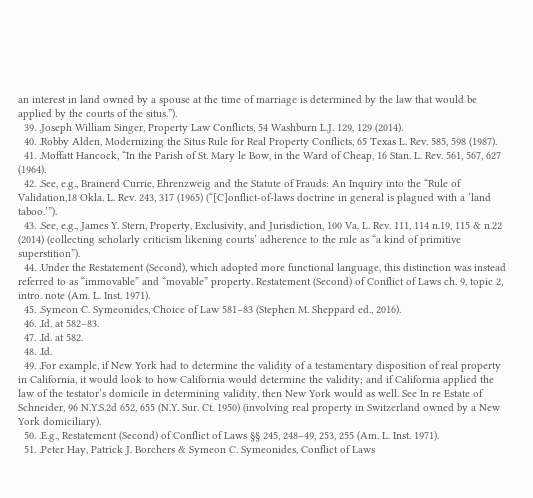an interest in land owned by a spouse at the time of marriage is determined by the law that would be applied by the courts of the situs.”).
  39. .Joseph William Singer, Property Law Conflicts, 54 Washburn L.J. 129, 129 (2014).
  40. .Robby Alden, Modernizing the Situs Rule for Real Property Conflicts, 65 Texas L. Rev. 585, 598 (1987).
  41. .Moffatt Hancock, “In the Parish of St. Mary le Bow, in the Ward of Cheap, 16 Stan. L. Rev. 561, 567, 627 (1964).
  42. .See, e.g., Brainerd Currie, Ehrenzweig and the Statute of Frauds: An Inquiry into the “Rule of Validation,18 Okla. L. Rev. 243, 317 (1965) (“[C]onflict-of-laws doctrine in general is plagued with a ‘land taboo.’”).
  43. .See, e.g., James Y. Stern, Property, Exclusivity, and Jurisdiction, 100 Va. L. Rev. 111, 114 n.19, 115 & n.22 (2014) (collecting scholarly criticism likening courts’ adherence to the rule as “a kind of primitive superstition”).
  44. .Under the Restatement (Second), which adopted more functional language, this distinction was instead referred to as “immovable” and “movable” property. Restatement (Second) of Conflict of Laws ch. 9, topic 2, intro. note (Am. L. Inst. 1971).
  45. .Symeon C. Symeonides, Choice of Law 581–83 (Stephen M. Sheppard ed., 2016).
  46. .Id. at 582–83.
  47. .Id. at 582.
  48. .Id.
  49. .For example, if New York had to determine the validity of a testamentary disposition of real property in California, it would look to how California would determine the validity; and if California applied the law of the testator’s domicile in determining validity, then New York would as well. See In re Estate of Schneider, 96 N.Y.S.2d 652, 655 (N.Y. Sur. Ct. 1950) (involving real property in Switzerland owned by a New York domiciliary).
  50. .E.g., Restatement (Second) of Conflict of Laws §§ 245, 248–49, 253, 255 (Am. L. Inst. 1971).
  51. .Peter Hay, Patrick J. Borchers & Symeon C. Symeonides, Conflict of Laws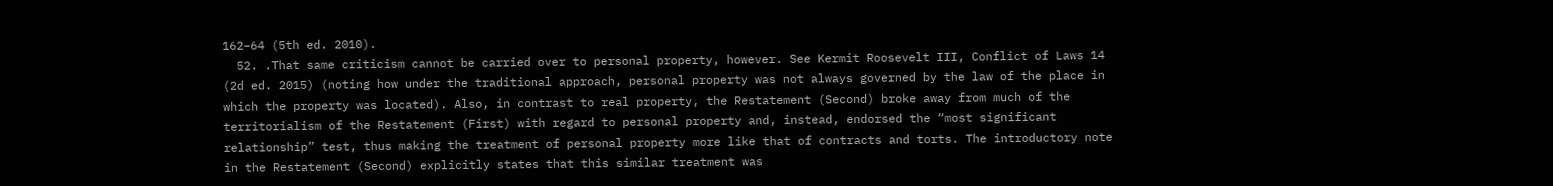162–64 (5th ed. 2010).
  52. .That same criticism cannot be carried over to personal property, however. See Kermit Roosevelt III, Conflict of Laws 14 (2d ed. 2015) (noting how under the traditional approach, personal property was not always governed by the law of the place in which the property was located). Also, in contrast to real property, the Restatement (Second) broke away from much of the territorialism of the Restatement (First) with regard to personal property and, instead, endorsed the “most significant relationship” test, thus making the treatment of personal property more like that of contracts and torts. The introductory note in the Restatement (Second) explicitly states that this similar treatment was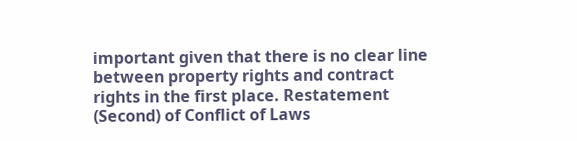important given that there is no clear line between property rights and contract rights in the first place. Restatement (Second) of Conflict of Laws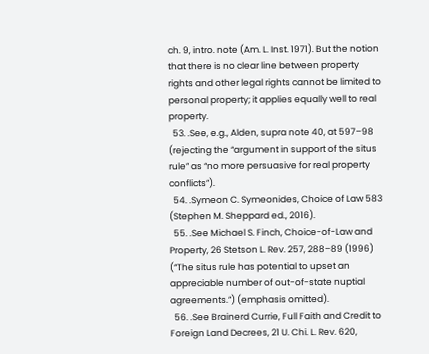ch. 9, intro. note (Am. L. Inst. 1971). But the notion that there is no clear line between property rights and other legal rights cannot be limited to personal property; it applies equally well to real property.
  53. .See, e.g., Alden, supra note 40, at 597–98 (rejecting the “argument in support of the situs rule” as “no more persuasive for real property conflicts”).
  54. .Symeon C. Symeonides, Choice of Law 583 (Stephen M. Sheppard ed., 2016).
  55. .See Michael S. Finch, Choice-of-Law and Property, 26 Stetson L. Rev. 257, 288–89 (1996) (“The situs rule has potential to upset an appreciable number of out-of-state nuptial agreements.”) (emphasis omitted).
  56. .See Brainerd Currie, Full Faith and Credit to Foreign Land Decrees, 21 U. Chi. L. Rev. 620,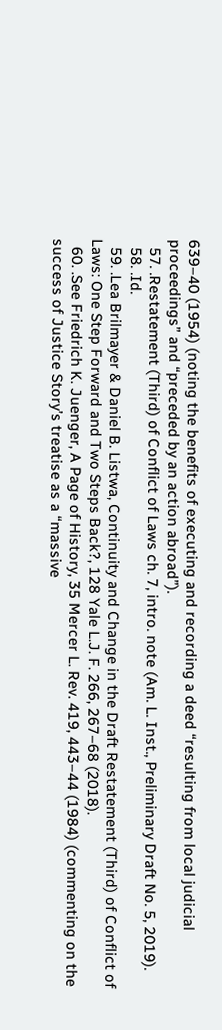639–40 (1954) (noting the benefits of executing and recording a deed “resulting from local judicial proceedings” and “preceded by an action abroad”).
  57. .Restatement (Third) of Conflict of Laws ch. 7, intro. note (Am. L. Inst., Preliminary Draft No. 5, 2019).
  58. .Id.
  59. .Lea Brilmayer & Daniel B. Listwa, Continuity and Change in the Draft Restatement (Third) of Conflict of Laws: One Step Forward and Two Steps Back?, 128 Yale L.J. F. 266, 267–68 (2018).
  60. .See Friedrich K. Juenger, A Page of History, 35 Mercer L. Rev. 419, 443–44 (1984) (commenting on the success of Justice Story’s treatise as a “massive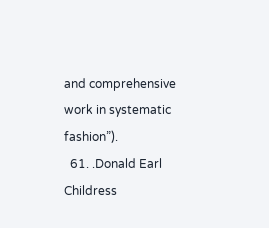and comprehensive work in systematic fashion”).
  61. .Donald Earl Childress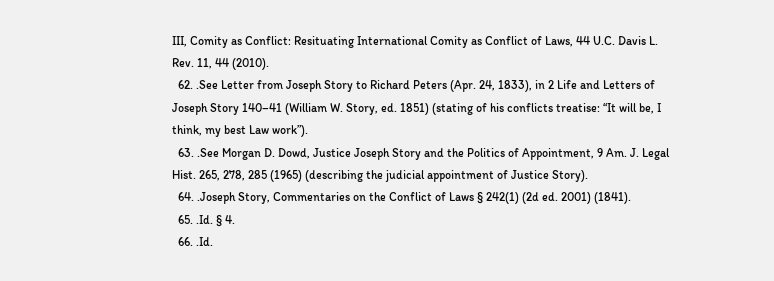III, Comity as Conflict: Resituating International Comity as Conflict of Laws, 44 U.C. Davis L. Rev. 11, 44 (2010).
  62. .See Letter from Joseph Story to Richard Peters (Apr. 24, 1833), in 2 Life and Letters of Joseph Story 140–41 (William W. Story, ed. 1851) (stating of his conflicts treatise: “It will be, I think, my best Law work”).
  63. .See Morgan D. Dowd, Justice Joseph Story and the Politics of Appointment, 9 Am. J. Legal Hist. 265, 278, 285 (1965) (describing the judicial appointment of Justice Story).
  64. .Joseph Story, Commentaries on the Conflict of Laws § 242(1) (2d ed. 2001) (1841).
  65. .Id. § 4.
  66. .Id.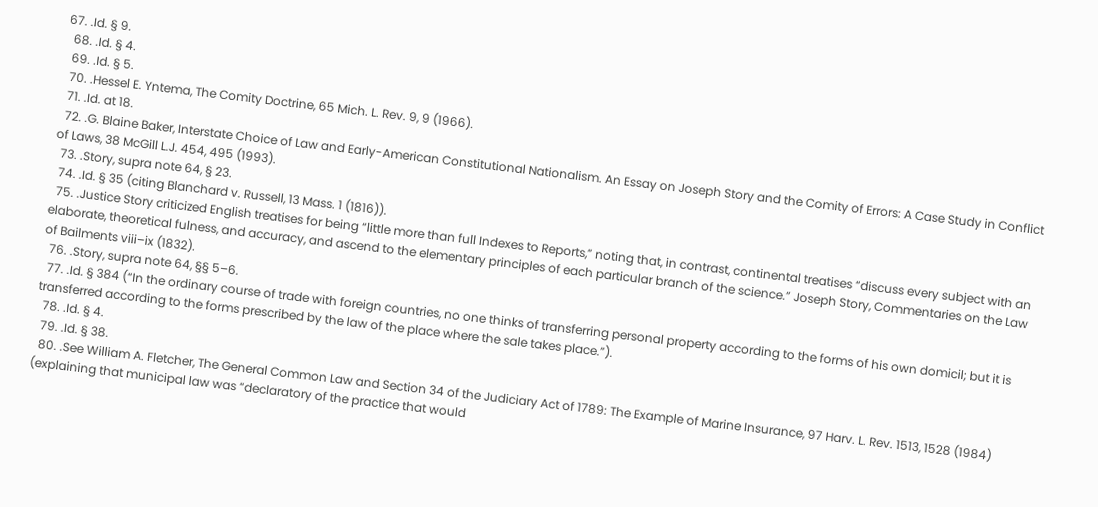67. .Id. § 9.
  68. .Id. § 4.
  69. .Id. § 5.
  70. .Hessel E. Yntema, The Comity Doctrine, 65 Mich. L. Rev. 9, 9 (1966).
  71. .Id. at 18.
  72. .G. Blaine Baker, Interstate Choice of Law and Early-American Constitutional Nationalism. An Essay on Joseph Story and the Comity of Errors: A Case Study in Conflict of Laws, 38 McGill L.J. 454, 495 (1993).
  73. .Story, supra note 64, § 23.
  74. .Id. § 35 (citing Blanchard v. Russell, 13 Mass. 1 (1816)).
  75. .Justice Story criticized English treatises for being “little more than full Indexes to Reports,” noting that, in contrast, continental treatises “discuss every subject with an elaborate, theoretical fulness, and accuracy, and ascend to the elementary principles of each particular branch of the science.” Joseph Story, Commentaries on the Law of Bailments viii–ix (1832).
  76. .Story, supra note 64, §§ 5–6.
  77. .Id. § 384 (“In the ordinary course of trade with foreign countries, no one thinks of transferring personal property according to the forms of his own domicil; but it is transferred according to the forms prescribed by the law of the place where the sale takes place.”).
  78. .Id. § 4.
  79. .Id. § 38.
  80. .See William A. Fletcher, The General Common Law and Section 34 of the Judiciary Act of 1789: The Example of Marine Insurance, 97 Harv. L. Rev. 1513, 1528 (1984) (explaining that municipal law was “declaratory of the practice that would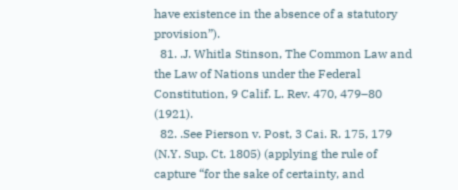have existence in the absence of a statutory provision”).
  81. .J. Whitla Stinson, The Common Law and the Law of Nations under the Federal Constitution, 9 Calif. L. Rev. 470, 479–80 (1921).
  82. .See Pierson v. Post, 3 Cai. R. 175, 179 (N.Y. Sup. Ct. 1805) (applying the rule of capture “for the sake of certainty, and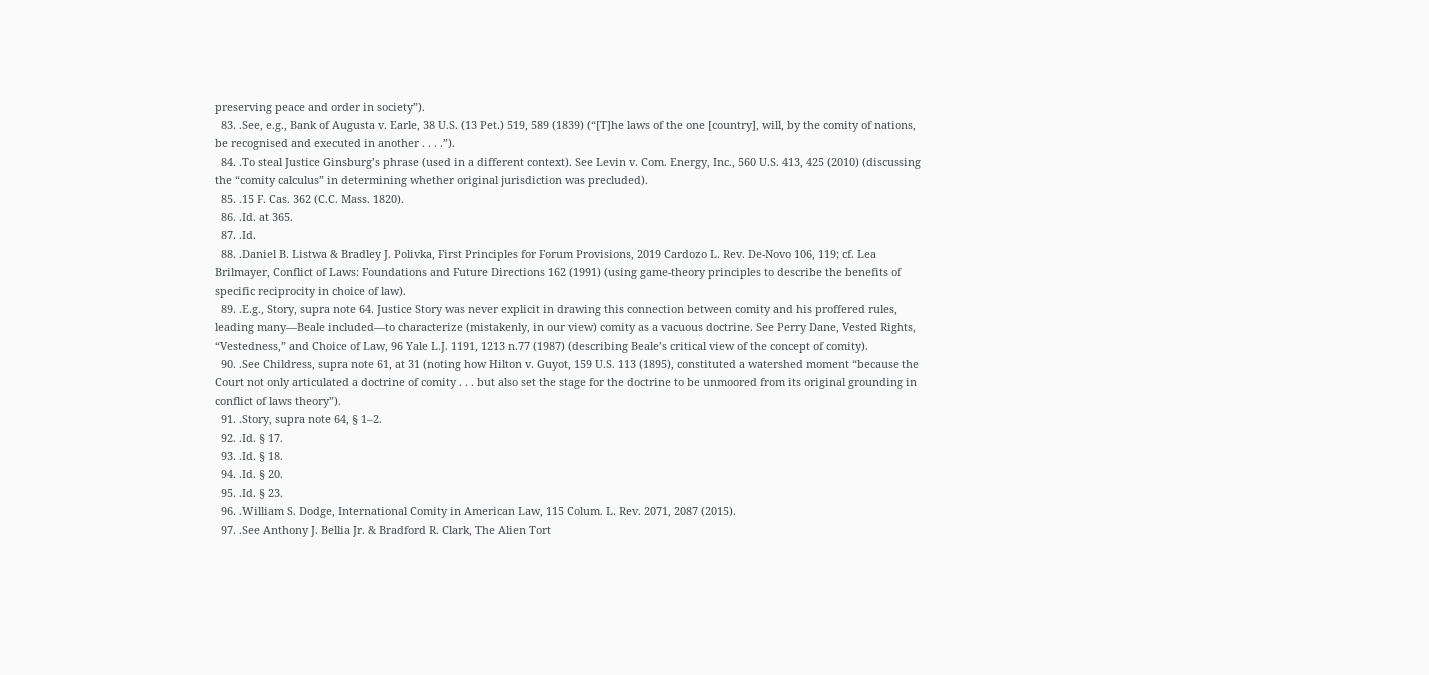preserving peace and order in society”).
  83. .See, e.g., Bank of Augusta v. Earle, 38 U.S. (13 Pet.) 519, 589 (1839) (“[T]he laws of the one [country], will, by the comity of nations, be recognised and executed in another . . . .”).
  84. .To steal Justice Ginsburg’s phrase (used in a different context). See Levin v. Com. Energy, Inc., 560 U.S. 413, 425 (2010) (discussing the “comity calculus” in determining whether original jurisdiction was precluded).
  85. .15 F. Cas. 362 (C.C. Mass. 1820).
  86. .Id. at 365.
  87. .Id.
  88. .Daniel B. Listwa & Bradley J. Polivka, First Principles for Forum Provisions, 2019 Cardozo L. Rev. De-Novo 106, 119; cf. Lea Brilmayer, Conflict of Laws: Foundations and Future Directions 162 (1991) (using game-theory principles to describe the benefits of specific reciprocity in choice of law).
  89. .E.g., Story, supra note 64. Justice Story was never explicit in drawing this connection between comity and his proffered rules, leading many—Beale included—to characterize (mistakenly, in our view) comity as a vacuous doctrine. See Perry Dane, Vested Rights, “Vestedness,” and Choice of Law, 96 Yale L.J. 1191, 1213 n.77 (1987) (describing Beale’s critical view of the concept of comity).
  90. .See Childress, supra note 61, at 31 (noting how Hilton v. Guyot, 159 U.S. 113 (1895), constituted a watershed moment “because the Court not only articulated a doctrine of comity . . . but also set the stage for the doctrine to be unmoored from its original grounding in conflict of laws theory”).
  91. .Story, supra note 64, § 1–2.
  92. .Id. § 17.
  93. .Id. § 18.
  94. .Id. § 20.
  95. .Id. § 23.
  96. .William S. Dodge, International Comity in American Law, 115 Colum. L. Rev. 2071, 2087 (2015).
  97. .See Anthony J. Bellia Jr. & Bradford R. Clark, The Alien Tort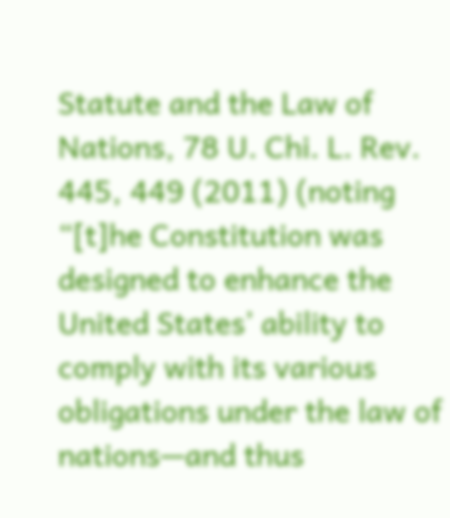Statute and the Law of Nations, 78 U. Chi. L. Rev. 445, 449 (2011) (noting “[t]he Constitution was designed to enhance the United States’ ability to comply with its various obligations under the law of nations—and thus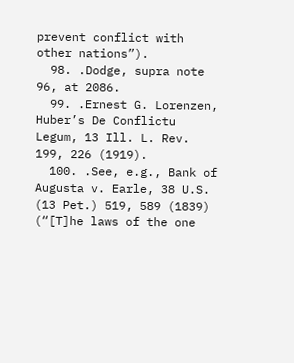prevent conflict with other nations”).
  98. .Dodge, supra note 96, at 2086.
  99. .Ernest G. Lorenzen, Huber’s De Conflictu Legum, 13 Ill. L. Rev. 199, 226 (1919).
  100. .See, e.g., Bank of Augusta v. Earle, 38 U.S. (13 Pet.) 519, 589 (1839) (“[T]he laws of the one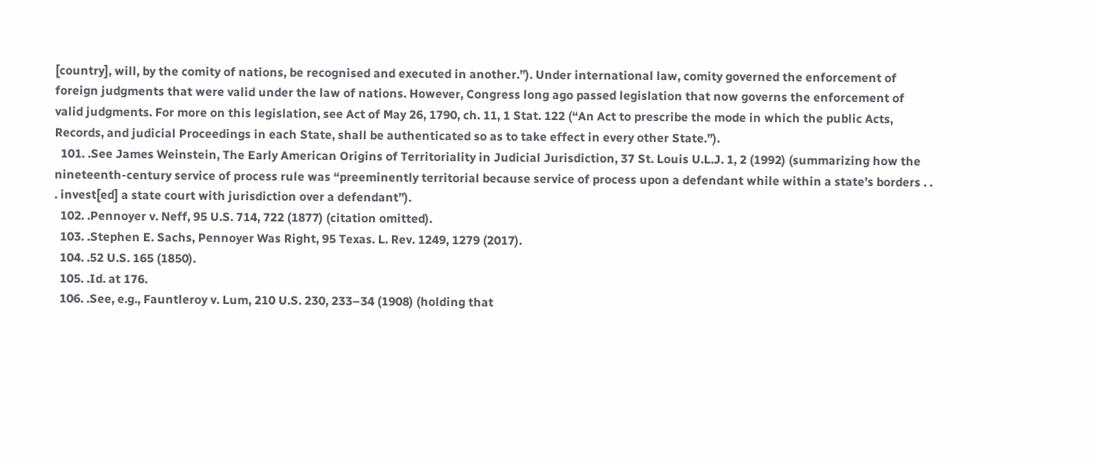[country], will, by the comity of nations, be recognised and executed in another.”). Under international law, comity governed the enforcement of foreign judgments that were valid under the law of nations. However, Congress long ago passed legislation that now governs the enforcement of valid judgments. For more on this legislation, see Act of May 26, 1790, ch. 11, 1 Stat. 122 (“An Act to prescribe the mode in which the public Acts, Records, and judicial Proceedings in each State, shall be authenticated so as to take effect in every other State.”).
  101. .See James Weinstein, The Early American Origins of Territoriality in Judicial Jurisdiction, 37 St. Louis U.L.J. 1, 2 (1992) (summarizing how the nineteenth-century service of process rule was “preeminently territorial because service of process upon a defendant while within a state’s borders . . . invest[ed] a state court with jurisdiction over a defendant”).
  102. .Pennoyer v. Neff, 95 U.S. 714, 722 (1877) (citation omitted).
  103. .Stephen E. Sachs, Pennoyer Was Right, 95 Texas. L. Rev. 1249, 1279 (2017).
  104. .52 U.S. 165 (1850).
  105. .Id. at 176.
  106. .See, e.g., Fauntleroy v. Lum, 210 U.S. 230, 233–34 (1908) (holding that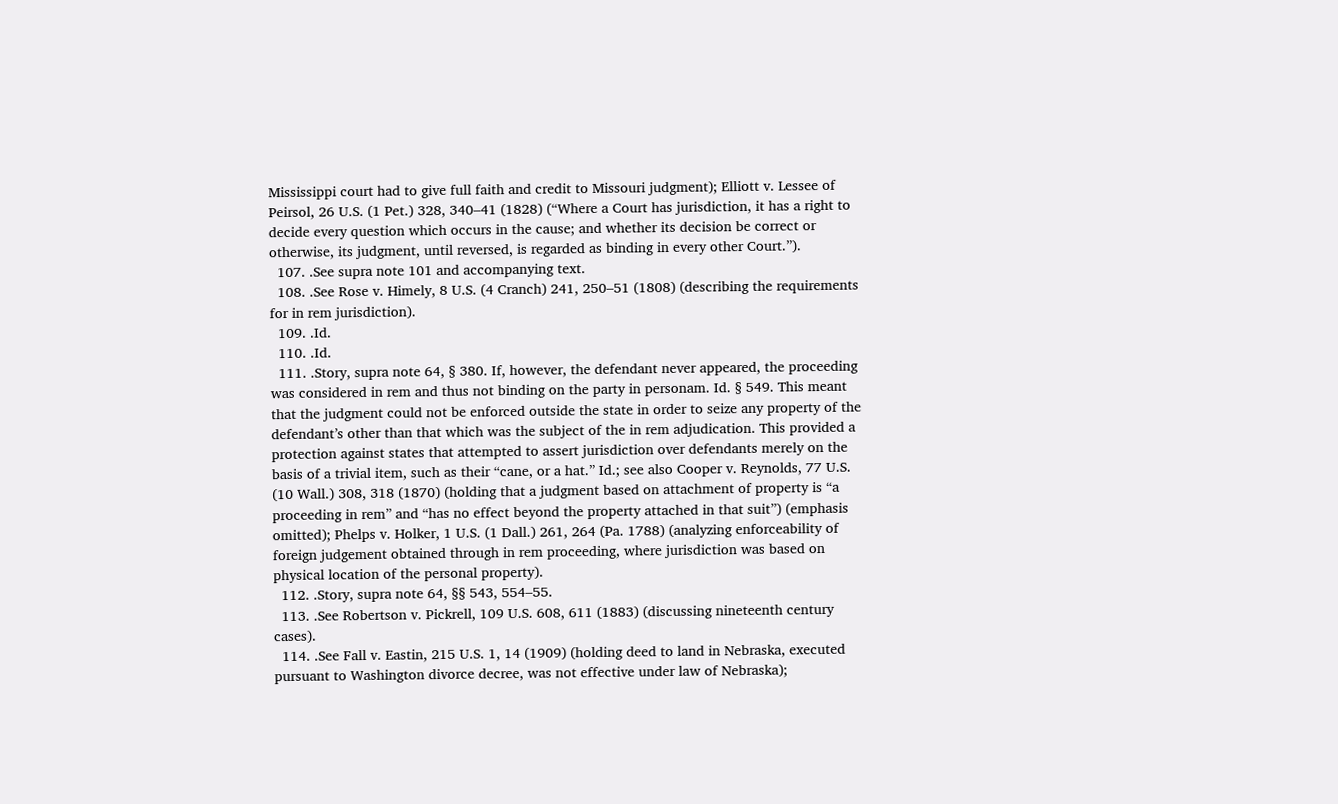Mississippi court had to give full faith and credit to Missouri judgment); Elliott v. Lessee of Peirsol, 26 U.S. (1 Pet.) 328, 340–41 (1828) (“Where a Court has jurisdiction, it has a right to decide every question which occurs in the cause; and whether its decision be correct or otherwise, its judgment, until reversed, is regarded as binding in every other Court.”).
  107. .See supra note 101 and accompanying text.
  108. .See Rose v. Himely, 8 U.S. (4 Cranch) 241, 250–51 (1808) (describing the requirements for in rem jurisdiction).
  109. .Id.
  110. .Id.
  111. .Story, supra note 64, § 380. If, however, the defendant never appeared, the proceeding was considered in rem and thus not binding on the party in personam. Id. § 549. This meant that the judgment could not be enforced outside the state in order to seize any property of the defendant’s other than that which was the subject of the in rem adjudication. This provided a protection against states that attempted to assert jurisdiction over defendants merely on the basis of a trivial item, such as their “cane, or a hat.” Id.; see also Cooper v. Reynolds, 77 U.S. (10 Wall.) 308, 318 (1870) (holding that a judgment based on attachment of property is “a proceeding in rem” and “has no effect beyond the property attached in that suit”) (emphasis omitted); Phelps v. Holker, 1 U.S. (1 Dall.) 261, 264 (Pa. 1788) (analyzing enforceability of foreign judgement obtained through in rem proceeding, where jurisdiction was based on physical location of the personal property).
  112. .Story, supra note 64, §§ 543, 554–55.
  113. .See Robertson v. Pickrell, 109 U.S. 608, 611 (1883) (discussing nineteenth century cases).
  114. .See Fall v. Eastin, 215 U.S. 1, 14 (1909) (holding deed to land in Nebraska, executed pursuant to Washington divorce decree, was not effective under law of Nebraska);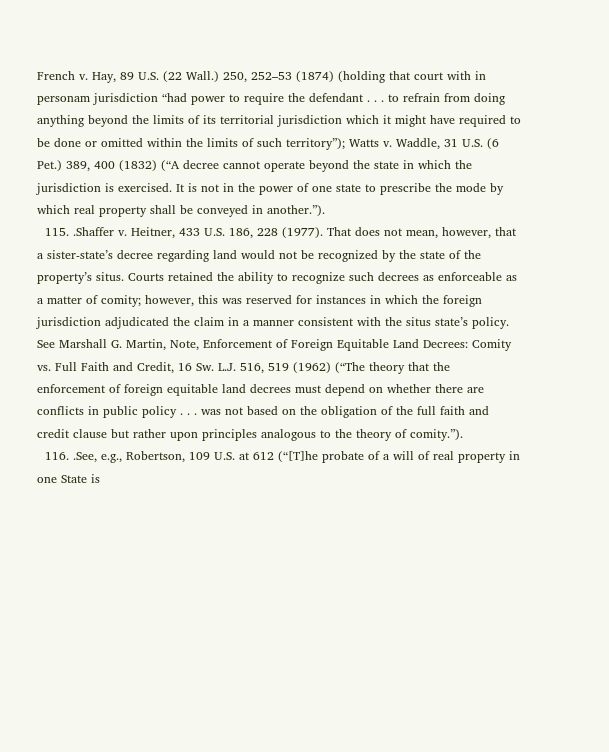French v. Hay, 89 U.S. (22 Wall.) 250, 252–53 (1874) (holding that court with in personam jurisdiction “had power to require the defendant . . . to refrain from doing anything beyond the limits of its territorial jurisdiction which it might have required to be done or omitted within the limits of such territory”); Watts v. Waddle, 31 U.S. (6 Pet.) 389, 400 (1832) (“A decree cannot operate beyond the state in which the jurisdiction is exercised. It is not in the power of one state to prescribe the mode by which real property shall be conveyed in another.”).
  115. .Shaffer v. Heitner, 433 U.S. 186, 228 (1977). That does not mean, however, that a sister-state’s decree regarding land would not be recognized by the state of the property’s situs. Courts retained the ability to recognize such decrees as enforceable as a matter of comity; however, this was reserved for instances in which the foreign jurisdiction adjudicated the claim in a manner consistent with the situs state’s policy. See Marshall G. Martin, Note, Enforcement of Foreign Equitable Land Decrees: Comity vs. Full Faith and Credit, 16 Sw. L.J. 516, 519 (1962) (“The theory that the enforcement of foreign equitable land decrees must depend on whether there are conflicts in public policy . . . was not based on the obligation of the full faith and credit clause but rather upon principles analogous to the theory of comity.”).
  116. .See, e.g., Robertson, 109 U.S. at 612 (“[T]he probate of a will of real property in one State is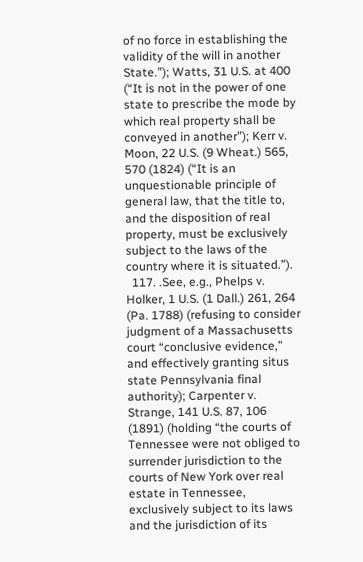of no force in establishing the validity of the will in another State.”); Watts, 31 U.S. at 400 (“It is not in the power of one state to prescribe the mode by which real property shall be conveyed in another”); Kerr v. Moon, 22 U.S. (9 Wheat.) 565, 570 (1824) (“It is an unquestionable principle of general law, that the title to, and the disposition of real property, must be exclusively subject to the laws of the country where it is situated.”).
  117. .See, e.g., Phelps v. Holker, 1 U.S. (1 Dall.) 261, 264 (Pa. 1788) (refusing to consider judgment of a Massachusetts court “conclusive evidence,” and effectively granting situs state Pennsylvania final authority); Carpenter v. Strange, 141 U.S. 87, 106 (1891) (holding “the courts of Tennessee were not obliged to surrender jurisdiction to the courts of New York over real estate in Tennessee, exclusively subject to its laws and the jurisdiction of its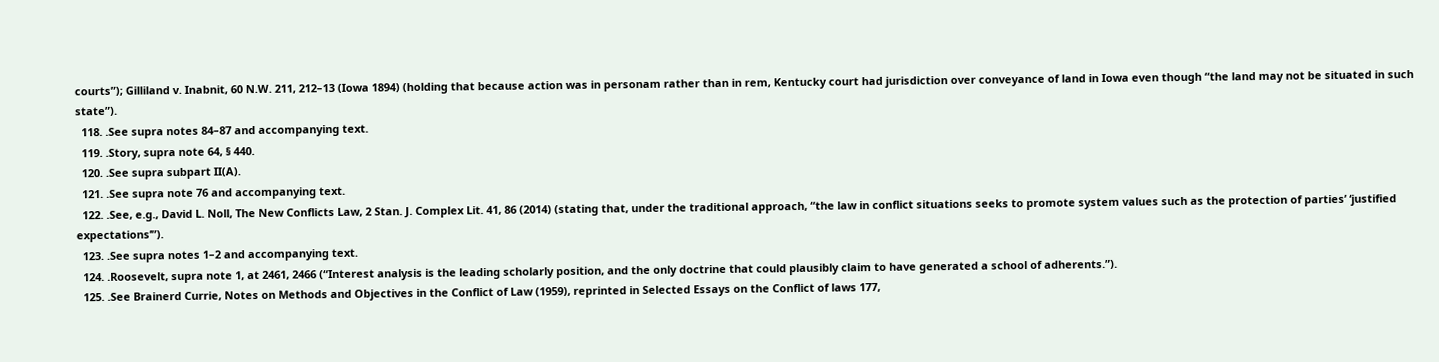courts”); Gilliland v. Inabnit, 60 N.W. 211, 212–13 (Iowa 1894) (holding that because action was in personam rather than in rem, Kentucky court had jurisdiction over conveyance of land in Iowa even though “the land may not be situated in such state”).
  118. .See supra notes 84–87 and accompanying text.
  119. .Story, supra note 64, § 440.
  120. .See supra subpart II(A).
  121. .See supra note 76 and accompanying text.
  122. .See, e.g., David L. Noll, The New Conflicts Law, 2 Stan. J. Complex Lit. 41, 86 (2014) (stating that, under the traditional approach, “the law in conflict situations seeks to promote system values such as the protection of parties’ ‘justified expectations’”).
  123. .See supra notes 1–2 and accompanying text.
  124. .Roosevelt, supra note 1, at 2461, 2466 (“Interest analysis is the leading scholarly position, and the only doctrine that could plausibly claim to have generated a school of adherents.”).
  125. .See Brainerd Currie, Notes on Methods and Objectives in the Conflict of Law (1959), reprinted in Selected Essays on the Conflict of laws 177,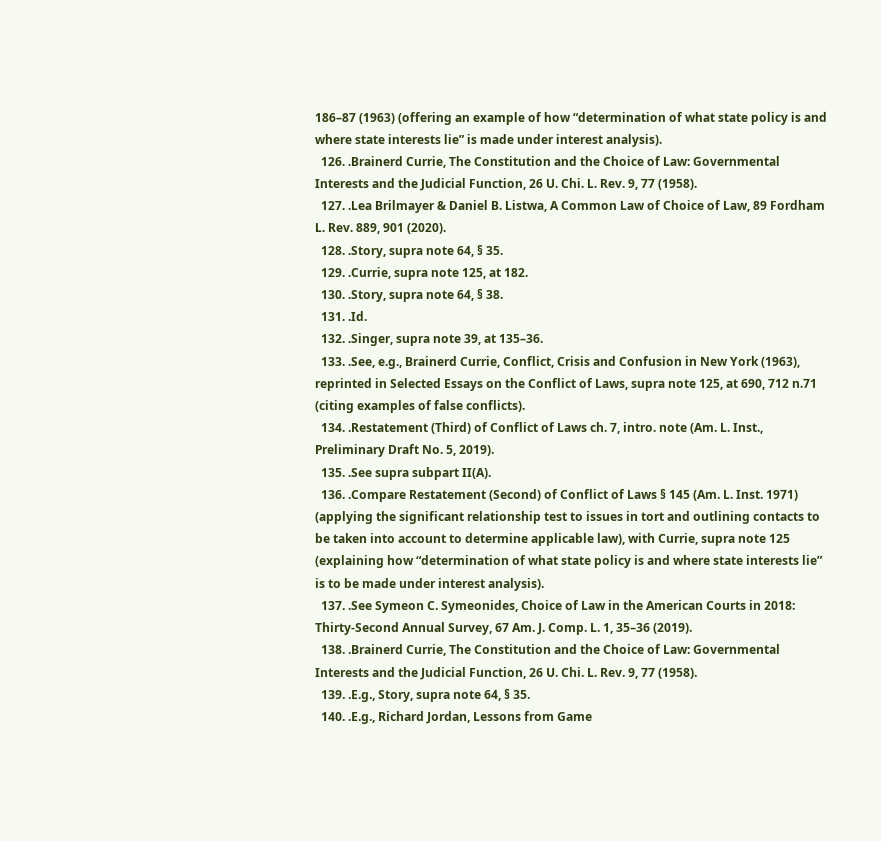186–87 (1963) (offering an example of how “determination of what state policy is and where state interests lie” is made under interest analysis).
  126. .Brainerd Currie, The Constitution and the Choice of Law: Governmental Interests and the Judicial Function, 26 U. Chi. L. Rev. 9, 77 (1958).
  127. .Lea Brilmayer & Daniel B. Listwa, A Common Law of Choice of Law, 89 Fordham L. Rev. 889, 901 (2020).
  128. .Story, supra note 64, § 35.
  129. .Currie, supra note 125, at 182.
  130. .Story, supra note 64, § 38.
  131. .Id.
  132. .Singer, supra note 39, at 135–36.
  133. .See, e.g., Brainerd Currie, Conflict, Crisis and Confusion in New York (1963), reprinted in Selected Essays on the Conflict of Laws, supra note 125, at 690, 712 n.71 (citing examples of false conflicts).
  134. .Restatement (Third) of Conflict of Laws ch. 7, intro. note (Am. L. Inst., Preliminary Draft No. 5, 2019).
  135. .See supra subpart II(A).
  136. .Compare Restatement (Second) of Conflict of Laws § 145 (Am. L. Inst. 1971) (applying the significant relationship test to issues in tort and outlining contacts to be taken into account to determine applicable law), with Currie, supra note 125 (explaining how “determination of what state policy is and where state interests lie” is to be made under interest analysis).
  137. .See Symeon C. Symeonides, Choice of Law in the American Courts in 2018: Thirty-Second Annual Survey, 67 Am. J. Comp. L. 1, 35–36 (2019).
  138. .Brainerd Currie, The Constitution and the Choice of Law: Governmental Interests and the Judicial Function, 26 U. Chi. L. Rev. 9, 77 (1958).
  139. .E.g., Story, supra note 64, § 35.
  140. .E.g., Richard Jordan, Lessons from Game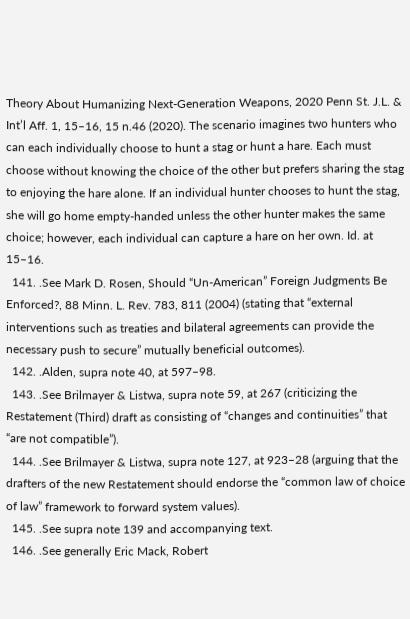Theory About Humanizing Next-Generation Weapons, 2020 Penn St. J.L. & Int’l Aff. 1, 15–16, 15 n.46 (2020). The scenario imagines two hunters who can each individually choose to hunt a stag or hunt a hare. Each must choose without knowing the choice of the other but prefers sharing the stag to enjoying the hare alone. If an individual hunter chooses to hunt the stag, she will go home empty-handed unless the other hunter makes the same choice; however, each individual can capture a hare on her own. Id. at 15–16.
  141. .See Mark D. Rosen, Should “Un-American” Foreign Judgments Be Enforced?, 88 Minn. L. Rev. 783, 811 (2004) (stating that “external interventions such as treaties and bilateral agreements can provide the necessary push to secure” mutually beneficial outcomes).
  142. .Alden, supra note 40, at 597–98.
  143. .See Brilmayer & Listwa, supra note 59, at 267 (criticizing the Restatement (Third) draft as consisting of “changes and continuities” that “are not compatible”).
  144. .See Brilmayer & Listwa, supra note 127, at 923–28 (arguing that the drafters of the new Restatement should endorse the “common law of choice of law” framework to forward system values).
  145. .See supra note 139 and accompanying text.
  146. .See generally Eric Mack, Robert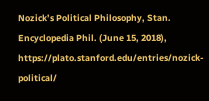Nozick’s Political Philosophy, Stan. Encyclopedia Phil. (June 15, 2018), https://plato.stanford.edu/entries/nozick-political/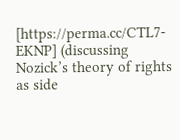[https://perma.cc/CTL7-EKNP] (discussing Nozick’s theory of rights as side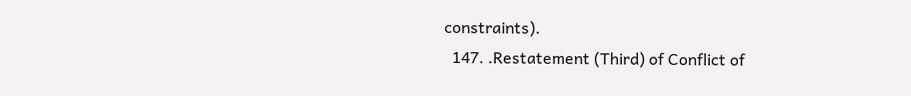constraints).
  147. .Restatement (Third) of Conflict of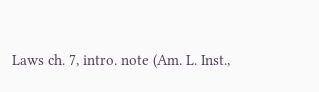Laws ch. 7, intro. note (Am. L. Inst.,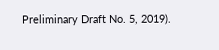Preliminary Draft No. 5, 2019).